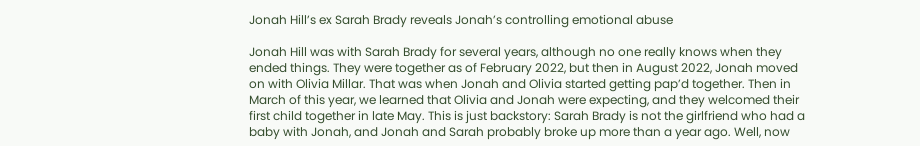Jonah Hill’s ex Sarah Brady reveals Jonah’s controlling emotional abuse

Jonah Hill was with Sarah Brady for several years, although no one really knows when they ended things. They were together as of February 2022, but then in August 2022, Jonah moved on with Olivia Millar. That was when Jonah and Olivia started getting pap’d together. Then in March of this year, we learned that Olivia and Jonah were expecting, and they welcomed their first child together in late May. This is just backstory: Sarah Brady is not the girlfriend who had a baby with Jonah, and Jonah and Sarah probably broke up more than a year ago. Well, now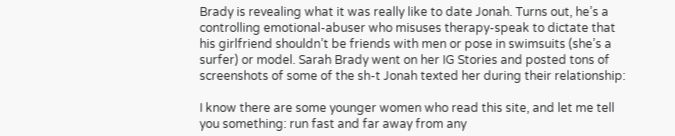Brady is revealing what it was really like to date Jonah. Turns out, he’s a controlling emotional-abuser who misuses therapy-speak to dictate that his girlfriend shouldn’t be friends with men or pose in swimsuits (she’s a surfer) or model. Sarah Brady went on her IG Stories and posted tons of screenshots of some of the sh-t Jonah texted her during their relationship:

I know there are some younger women who read this site, and let me tell you something: run fast and far away from any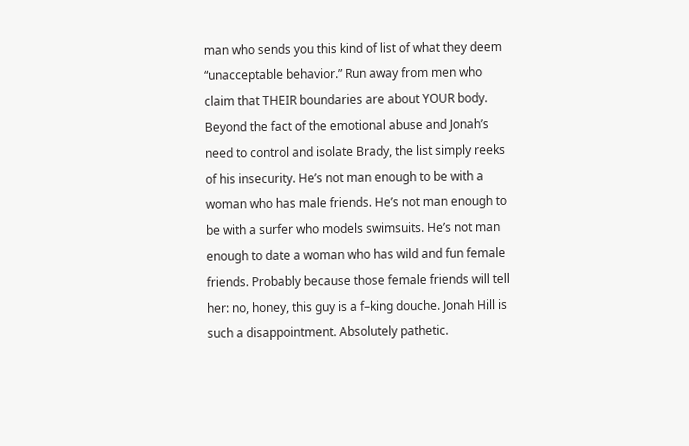man who sends you this kind of list of what they deem “unacceptable behavior.” Run away from men who claim that THEIR boundaries are about YOUR body. Beyond the fact of the emotional abuse and Jonah’s need to control and isolate Brady, the list simply reeks of his insecurity. He’s not man enough to be with a woman who has male friends. He’s not man enough to be with a surfer who models swimsuits. He’s not man enough to date a woman who has wild and fun female friends. Probably because those female friends will tell her: no, honey, this guy is a f–king douche. Jonah Hill is such a disappointment. Absolutely pathetic.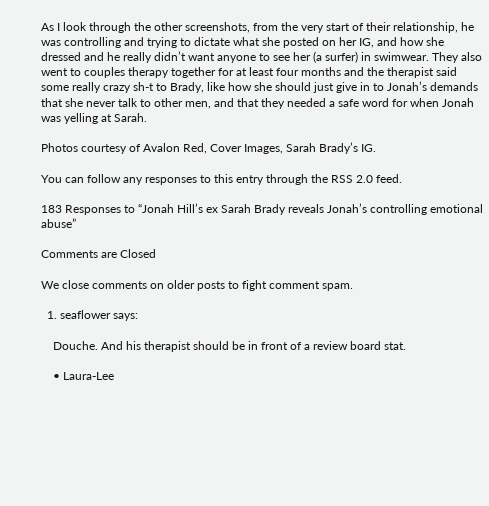As I look through the other screenshots, from the very start of their relationship, he was controlling and trying to dictate what she posted on her IG, and how she dressed and he really didn’t want anyone to see her (a surfer) in swimwear. They also went to couples therapy together for at least four months and the therapist said some really crazy sh-t to Brady, like how she should just give in to Jonah’s demands that she never talk to other men, and that they needed a safe word for when Jonah was yelling at Sarah.

Photos courtesy of Avalon Red, Cover Images, Sarah Brady’s IG.

You can follow any responses to this entry through the RSS 2.0 feed.

183 Responses to “Jonah Hill’s ex Sarah Brady reveals Jonah’s controlling emotional abuse”

Comments are Closed

We close comments on older posts to fight comment spam.

  1. seaflower says:

    Douche. And his therapist should be in front of a review board stat.

    • Laura-Lee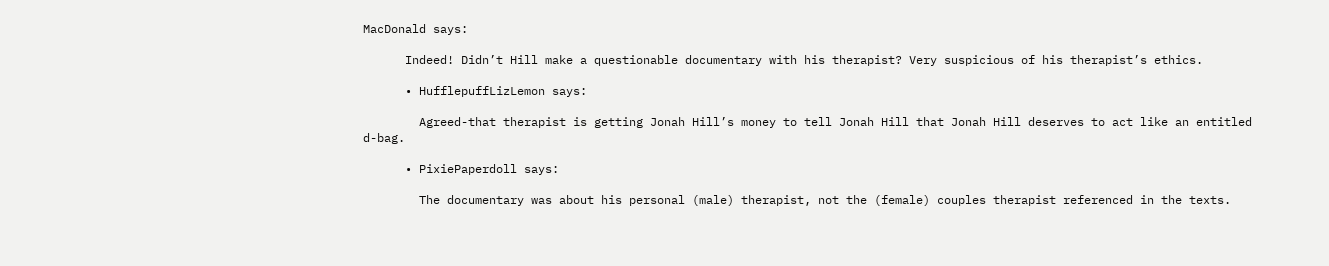MacDonald says:

      Indeed! Didn’t Hill make a questionable documentary with his therapist? Very suspicious of his therapist’s ethics.

      • HufflepuffLizLemon says:

        Agreed-that therapist is getting Jonah Hill’s money to tell Jonah Hill that Jonah Hill deserves to act like an entitled d-bag.

      • PixiePaperdoll says:

        The documentary was about his personal (male) therapist, not the (female) couples therapist referenced in the texts.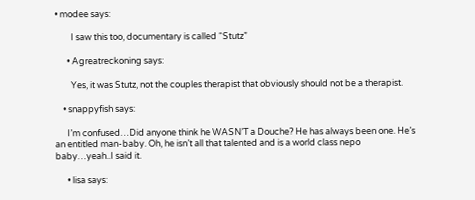• modee says:

        I saw this too, documentary is called “Stutz”

      • Agreatreckoning says:

        Yes, it was Stutz, not the couples therapist that obviously should not be a therapist.

    • snappyfish says:

      I’m confused…Did anyone think he WASN’T a Douche? He has always been one. He’s an entitled man-baby. Oh, he isn’t all that talented and is a world class nepo baby…yeah..I said it.

      • lisa says: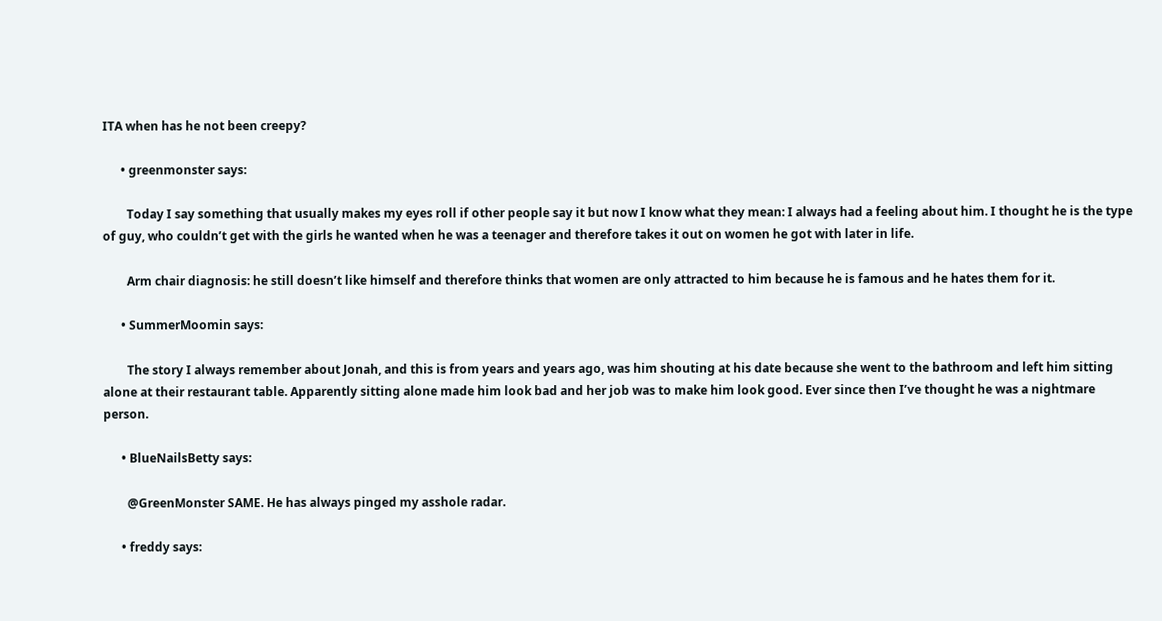ITA when has he not been creepy?

      • greenmonster says:

        Today I say something that usually makes my eyes roll if other people say it but now I know what they mean: I always had a feeling about him. I thought he is the type of guy, who couldn’t get with the girls he wanted when he was a teenager and therefore takes it out on women he got with later in life.

        Arm chair diagnosis: he still doesn’t like himself and therefore thinks that women are only attracted to him because he is famous and he hates them for it.

      • SummerMoomin says:

        The story I always remember about Jonah, and this is from years and years ago, was him shouting at his date because she went to the bathroom and left him sitting alone at their restaurant table. Apparently sitting alone made him look bad and her job was to make him look good. Ever since then I’ve thought he was a nightmare person.

      • BlueNailsBetty says:

        @GreenMonster SAME. He has always pinged my asshole radar.

      • freddy says: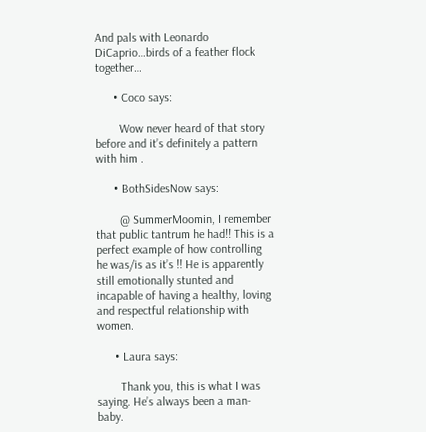And pals with Leonardo DiCaprio…birds of a feather flock together…

      • Coco says:

        Wow never heard of that story before and it’s definitely a pattern with him .

      • BothSidesNow says:

        @ SummerMoomin, I remember that public tantrum he had!! This is a perfect example of how controlling he was/is as it’s !! He is apparently still emotionally stunted and incapable of having a healthy, loving and respectful relationship with women.

      • Laura says:

        Thank you, this is what I was saying. He’s always been a man-baby.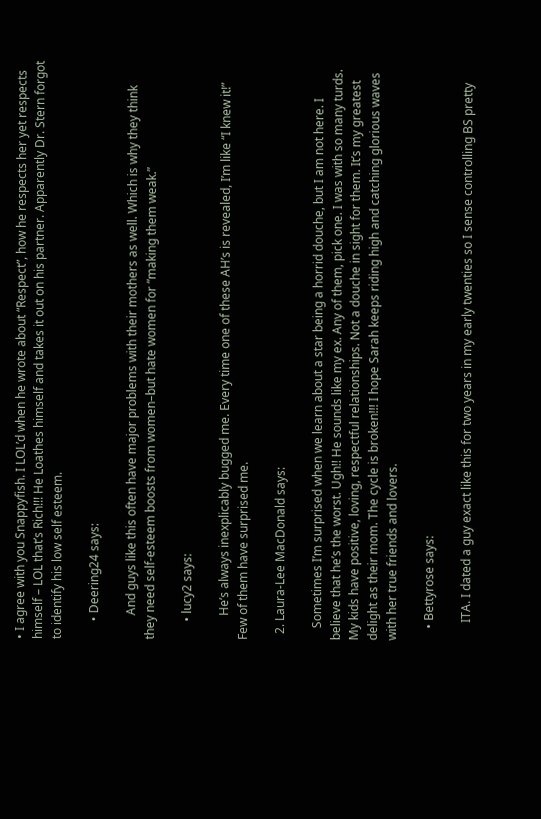• I agree with you Snappyfish. I LOL’d when he wrote about “Respect”, how he respects her yet respects himself – LOL that’s Rich!!! He Loathes himself and takes it out on his partner. Apparently Dr. Stern forgot to identify his low self esteem.

      • Deering24 says:

        And guys like this often have major problems with their mothers as well. Which is why they think they need self-esteem boosts from women–but hate women for “making them weak.”

      • lucy2 says:

        He’s always inexplicably bugged me. Every time one of these AH’s is revealed, I’m like “I knew it!” Few of them have surprised me.

  2. Laura-Lee MacDonald says:

    Sometimes I’m surprised when we learn about a star being a horrid douche, but I am not here. I believe that he’s the worst. Ugh!! He sounds like my ex. Any of them, pick one. I was with so many turds. My kids have positive, loving, respectful relationships. Not a douche in sight for them. It’s my greatest delight as their mom. The cycle is broken!!! I hope Sarah keeps riding high and catching glorious waves with her true friends and lovers.

    • Bettyrose says:

      ITA. I dated a guy exact like this for two years in my early twenties so I sense controlling BS pretty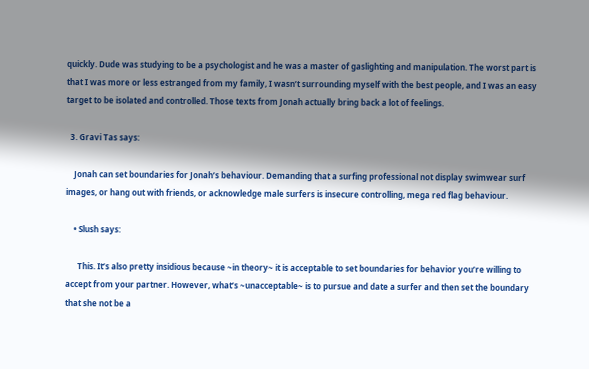quickly. Dude was studying to be a psychologist and he was a master of gaslighting and manipulation. The worst part is that I was more or less estranged from my family, I wasn’t surrounding myself with the best people, and I was an easy target to be isolated and controlled. Those texts from Jonah actually bring back a lot of feelings.

  3. Gravi Tas says:

    Jonah can set boundaries for Jonah’s behaviour. Demanding that a surfing professional not display swimwear surf images, or hang out with friends, or acknowledge male surfers is insecure controlling, mega red flag behaviour.

    • Slush says:

      This. It’s also pretty insidious because ~in theory~ it is acceptable to set boundaries for behavior you’re willing to accept from your partner. However, what’s ~unacceptable~ is to pursue and date a surfer and then set the boundary that she not be a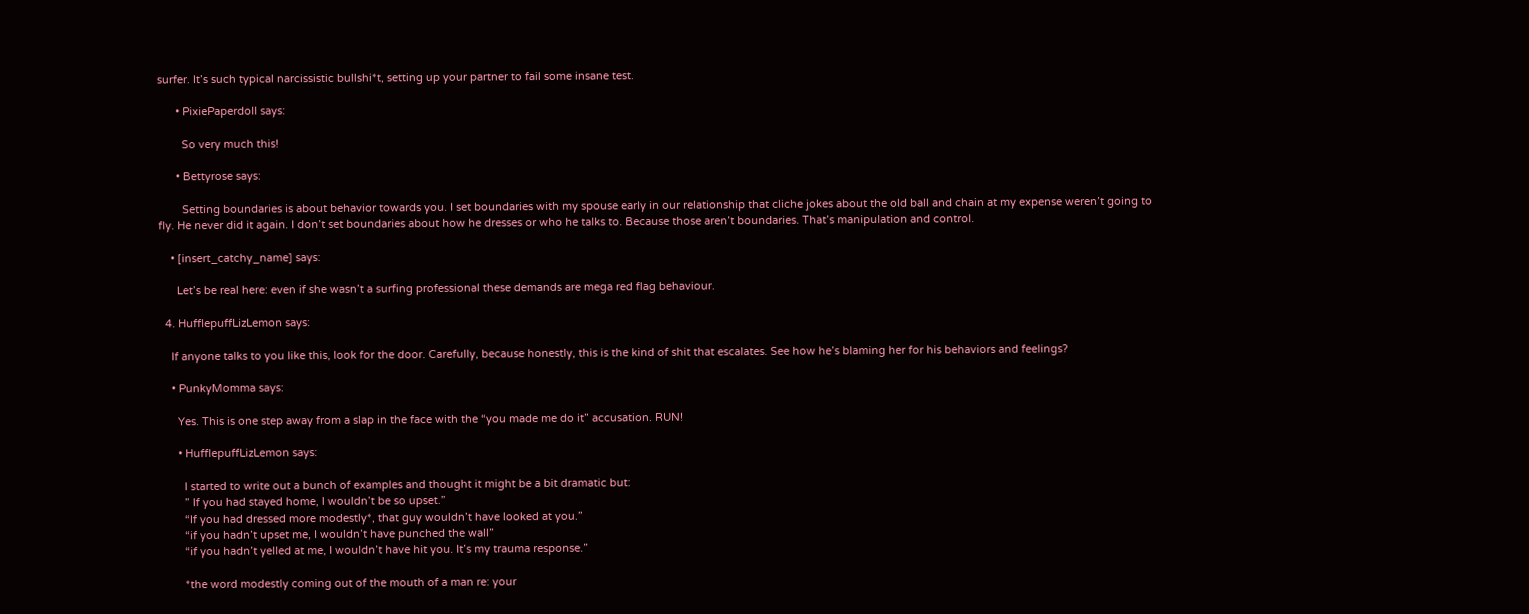surfer. It’s such typical narcissistic bullshi*t, setting up your partner to fail some insane test.

      • PixiePaperdoll says:

        So very much this!

      • Bettyrose says:

        Setting boundaries is about behavior towards you. I set boundaries with my spouse early in our relationship that cliche jokes about the old ball and chain at my expense weren’t going to fly. He never did it again. I don’t set boundaries about how he dresses or who he talks to. Because those aren’t boundaries. That’s manipulation and control.

    • [insert_catchy_name] says:

      Let’s be real here: even if she wasn’t a surfing professional these demands are mega red flag behaviour.

  4. HufflepuffLizLemon says:

    If anyone talks to you like this, look for the door. Carefully, because honestly, this is the kind of shit that escalates. See how he’s blaming her for his behaviors and feelings?

    • PunkyMomma says:

      Yes. This is one step away from a slap in the face with the “you made me do it” accusation. RUN!

      • HufflepuffLizLemon says:

        I started to write out a bunch of examples and thought it might be a bit dramatic but:
        ” If you had stayed home, I wouldn’t be so upset.”
        “If you had dressed more modestly*, that guy wouldn’t have looked at you.”
        “if you hadn’t upset me, I wouldn’t have punched the wall”
        “if you hadn’t yelled at me, I wouldn’t have hit you. It’s my trauma response.”

        *the word modestly coming out of the mouth of a man re: your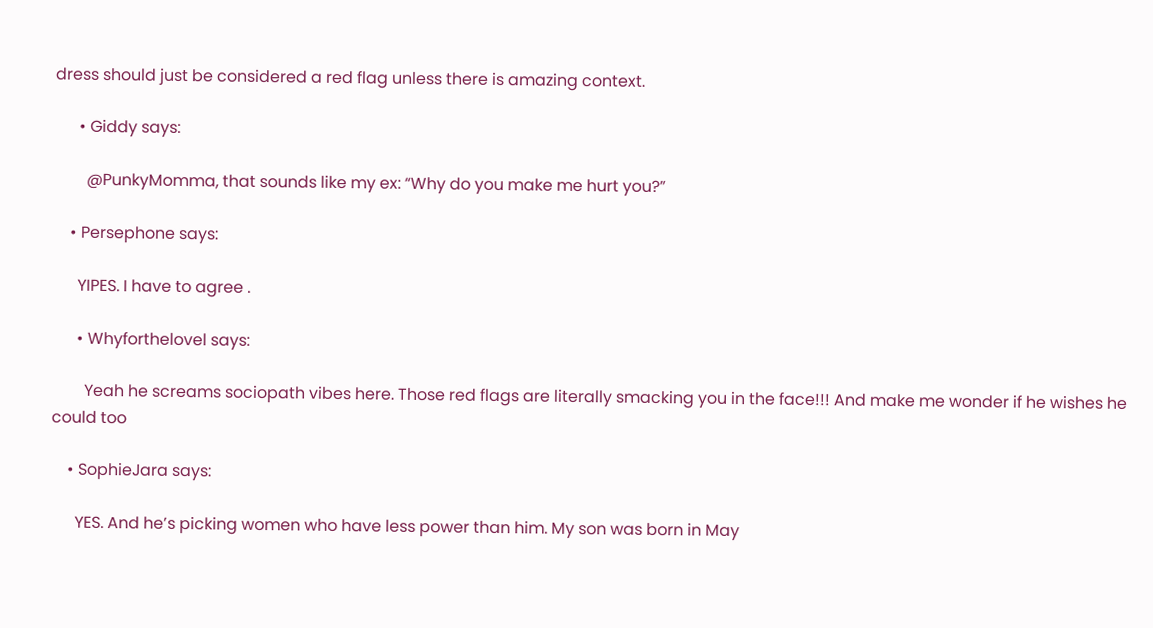dress should just be considered a red flag unless there is amazing context.

      • Giddy says:

        @PunkyMomma, that sounds like my ex: “Why do you make me hurt you?”

    • Persephone says:

      YIPES. I have to agree .

      • Whyforthelovel says:

        Yeah he screams sociopath vibes here. Those red flags are literally smacking you in the face!!! And make me wonder if he wishes he could too

    • SophieJara says:

      YES. And he’s picking women who have less power than him. My son was born in May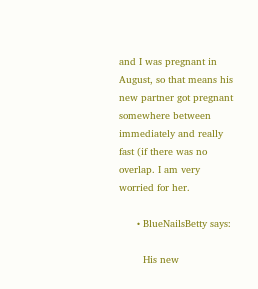and I was pregnant in August, so that means his new partner got pregnant somewhere between immediately and really fast (if there was no overlap. I am very worried for her.

      • BlueNailsBetty says:

        His new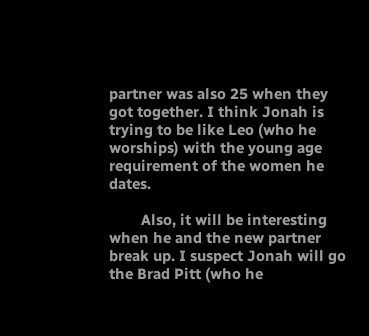partner was also 25 when they got together. I think Jonah is trying to be like Leo (who he worships) with the young age requirement of the women he dates.

        Also, it will be interesting when he and the new partner break up. I suspect Jonah will go the Brad Pitt (who he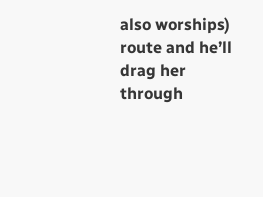also worships) route and he’ll drag her through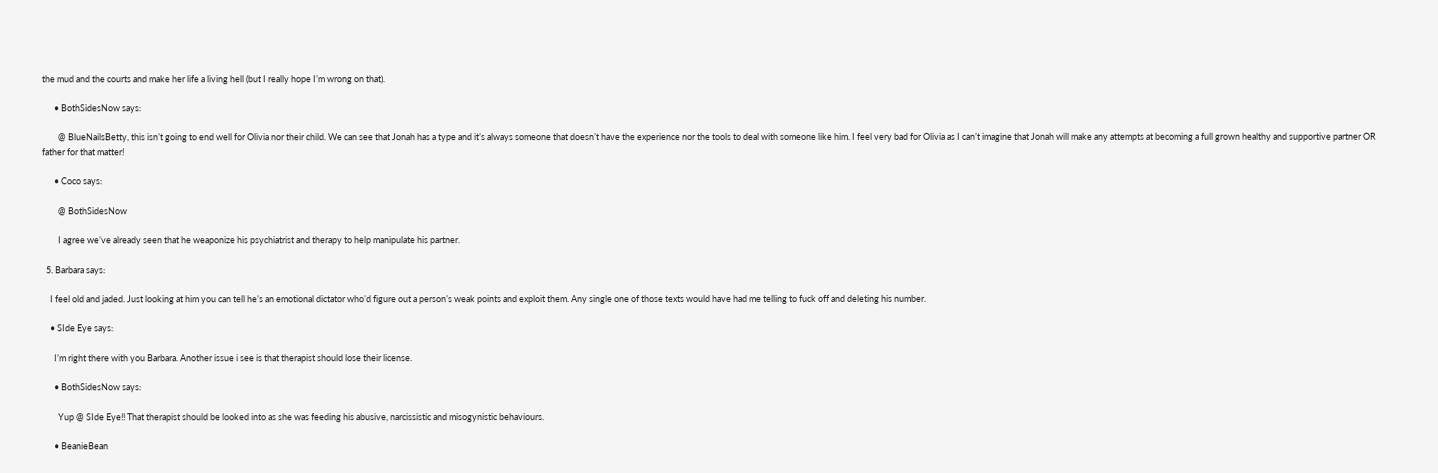the mud and the courts and make her life a living hell (but I really hope I’m wrong on that).

      • BothSidesNow says:

        @ BlueNailsBetty, this isn’t going to end well for Olivia nor their child. We can see that Jonah has a type and it’s always someone that doesn’t have the experience nor the tools to deal with someone like him. I feel very bad for Olivia as I can’t imagine that Jonah will make any attempts at becoming a full grown healthy and supportive partner OR father for that matter!

      • Coco says:

        @ BothSidesNow

        I agree we’ve already seen that he weaponize his psychiatrist and therapy to help manipulate his partner.

  5. Barbara says:

    I feel old and jaded. Just looking at him you can tell he’s an emotional dictator who’d figure out a person’s weak points and exploit them. Any single one of those texts would have had me telling to fuck off and deleting his number.

    • SIde Eye says:

      I’m right there with you Barbara. Another issue i see is that therapist should lose their license.

      • BothSidesNow says:

        Yup @ SIde Eye!! That therapist should be looked into as she was feeding his abusive, narcissistic and misogynistic behaviours.

      • BeanieBean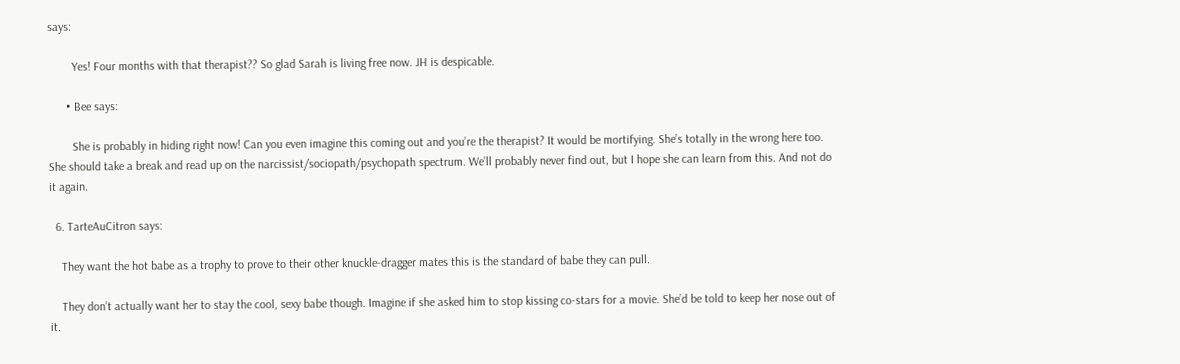says:

        Yes! Four months with that therapist?? So glad Sarah is living free now. JH is despicable.

      • Bee says:

        She is probably in hiding right now! Can you even imagine this coming out and you’re the therapist? It would be mortifying. She’s totally in the wrong here too. She should take a break and read up on the narcissist/sociopath/psychopath spectrum. We’ll probably never find out, but I hope she can learn from this. And not do it again.

  6. TarteAuCitron says:

    They want the hot babe as a trophy to prove to their other knuckle-dragger mates this is the standard of babe they can pull.

    They don’t actually want her to stay the cool, sexy babe though. Imagine if she asked him to stop kissing co-stars for a movie. She’d be told to keep her nose out of it.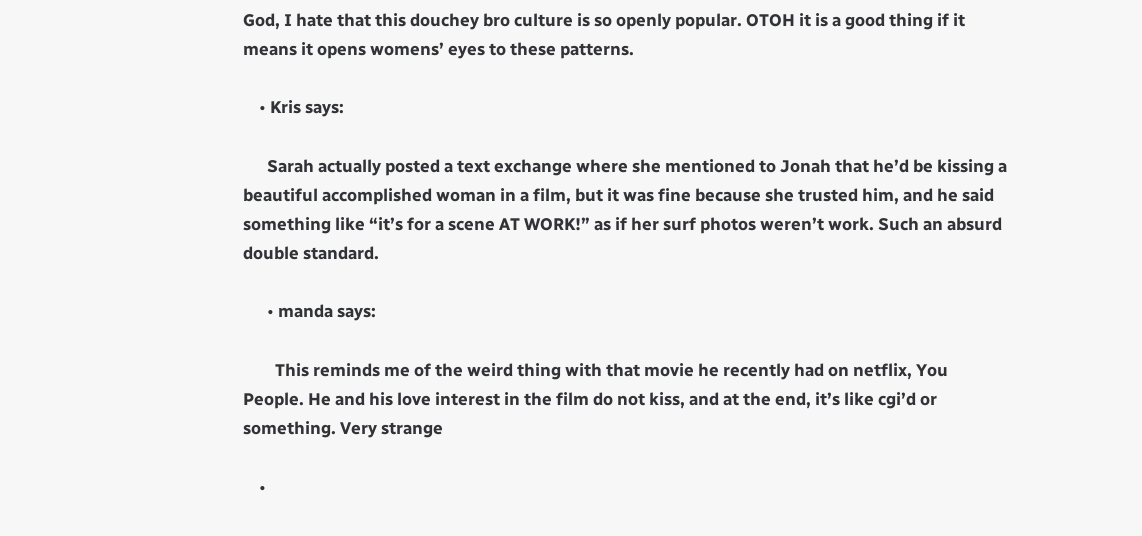God, I hate that this douchey bro culture is so openly popular. OTOH it is a good thing if it means it opens womens’ eyes to these patterns.

    • Kris says:

      Sarah actually posted a text exchange where she mentioned to Jonah that he’d be kissing a beautiful accomplished woman in a film, but it was fine because she trusted him, and he said something like “it’s for a scene AT WORK!” as if her surf photos weren’t work. Such an absurd double standard.

      • manda says:

        This reminds me of the weird thing with that movie he recently had on netflix, You People. He and his love interest in the film do not kiss, and at the end, it’s like cgi’d or something. Very strange

    •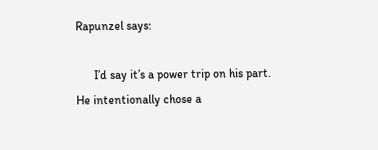Rapunzel says:

      I’d say it’s a power trip on his part. He intentionally chose a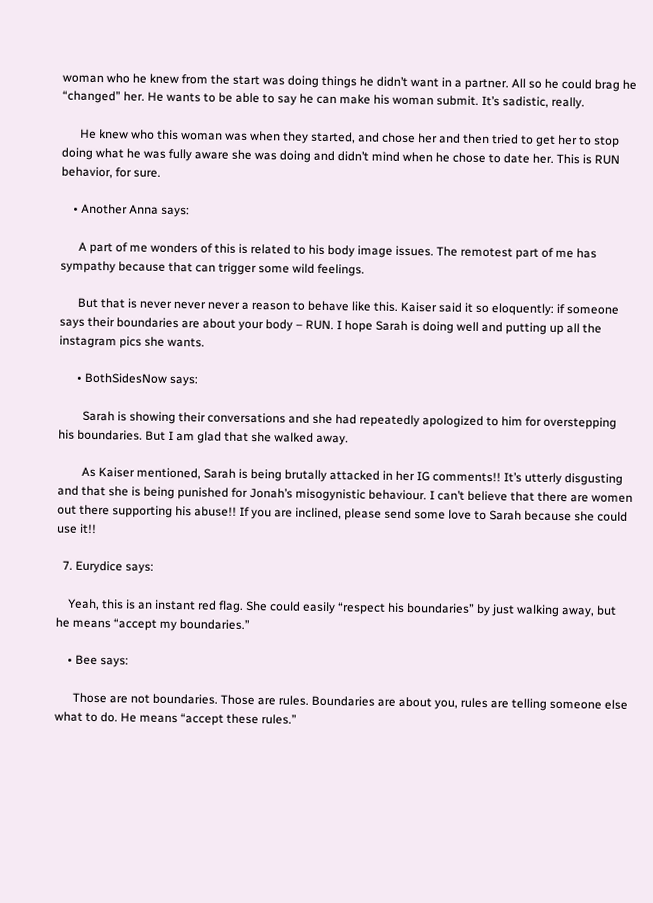woman who he knew from the start was doing things he didn’t want in a partner. All so he could brag he “changed” her. He wants to be able to say he can make his woman submit. It’s sadistic, really.

      He knew who this woman was when they started, and chose her and then tried to get her to stop doing what he was fully aware she was doing and didn’t mind when he chose to date her. This is RUN behavior, for sure.

    • Another Anna says:

      A part of me wonders of this is related to his body image issues. The remotest part of me has sympathy because that can trigger some wild feelings.

      But that is never never never a reason to behave like this. Kaiser said it so eloquently: if someone says their boundaries are about your body – RUN. I hope Sarah is doing well and putting up all the instagram pics she wants.

      • BothSidesNow says:

        Sarah is showing their conversations and she had repeatedly apologized to him for overstepping his boundaries. But I am glad that she walked away.

        As Kaiser mentioned, Sarah is being brutally attacked in her IG comments!! It’s utterly disgusting and that she is being punished for Jonah’s misogynistic behaviour. I can’t believe that there are women out there supporting his abuse!! If you are inclined, please send some love to Sarah because she could use it!!

  7. Eurydice says:

    Yeah, this is an instant red flag. She could easily “respect his boundaries” by just walking away, but he means “accept my boundaries.”

    • Bee says:

      Those are not boundaries. Those are rules. Boundaries are about you, rules are telling someone else what to do. He means “accept these rules.”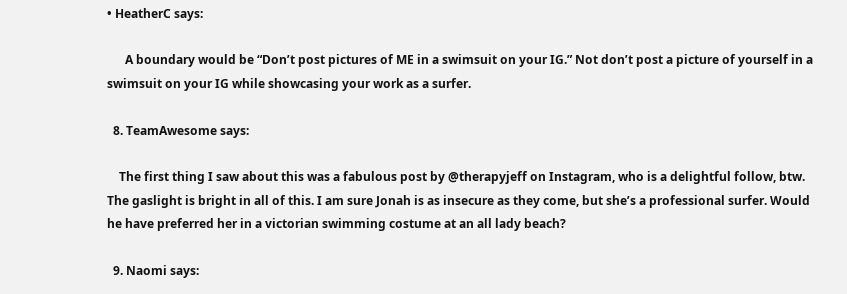• HeatherC says:

      A boundary would be “Don’t post pictures of ME in a swimsuit on your IG.” Not don’t post a picture of yourself in a swimsuit on your IG while showcasing your work as a surfer.

  8. TeamAwesome says:

    The first thing I saw about this was a fabulous post by @therapyjeff on Instagram, who is a delightful follow, btw. The gaslight is bright in all of this. I am sure Jonah is as insecure as they come, but she’s a professional surfer. Would he have preferred her in a victorian swimming costume at an all lady beach?

  9. Naomi says: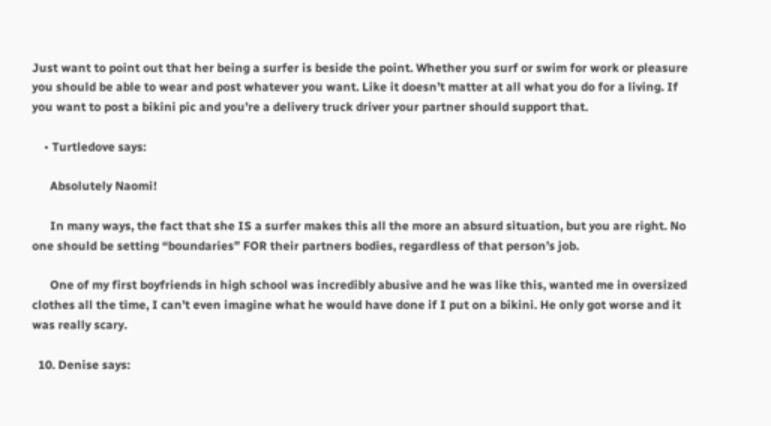Just want to point out that her being a surfer is beside the point. Whether you surf or swim for work or pleasure you should be able to wear and post whatever you want. Like it doesn’t matter at all what you do for a living. If you want to post a bikini pic and you’re a delivery truck driver your partner should support that.

    • Turtledove says:

      Absolutely Naomi!

      In many ways, the fact that she IS a surfer makes this all the more an absurd situation, but you are right. No one should be setting “boundaries” FOR their partners bodies, regardless of that person’s job.

      One of my first boyfriends in high school was incredibly abusive and he was like this, wanted me in oversized clothes all the time, I can’t even imagine what he would have done if I put on a bikini. He only got worse and it was really scary.

  10. Denise says: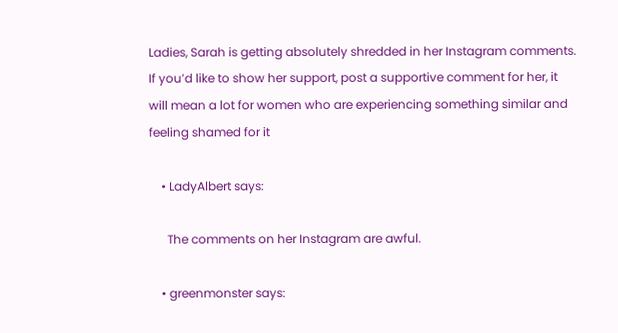Ladies, Sarah is getting absolutely shredded in her Instagram comments. If you’d like to show her support, post a supportive comment for her, it will mean a lot for women who are experiencing something similar and feeling shamed for it

    • LadyAlbert says:

      The comments on her Instagram are awful.

    • greenmonster says: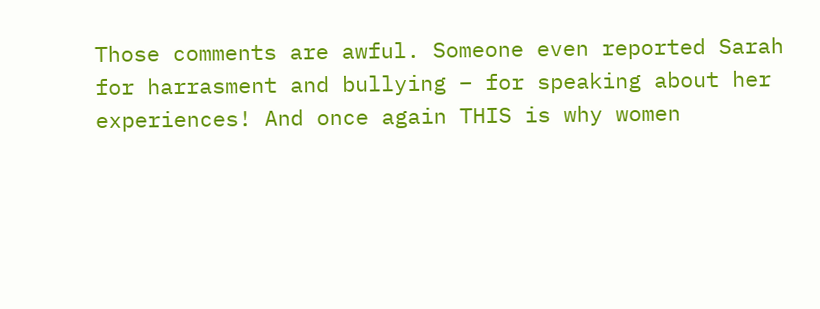Those comments are awful. Someone even reported Sarah for harrasment and bullying – for speaking about her experiences! And once again THIS is why women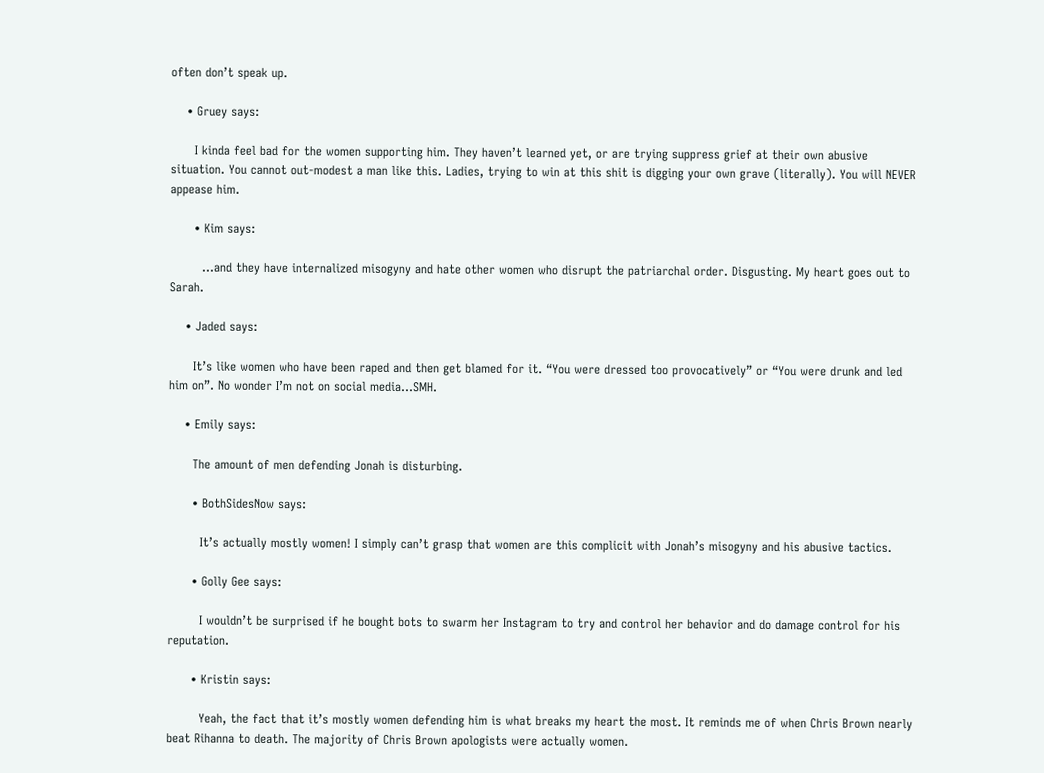often don’t speak up.

    • Gruey says:

      I kinda feel bad for the women supporting him. They haven’t learned yet, or are trying suppress grief at their own abusive situation. You cannot out-modest a man like this. Ladies, trying to win at this shit is digging your own grave (literally). You will NEVER appease him.

      • Kim says:

        …and they have internalized misogyny and hate other women who disrupt the patriarchal order. Disgusting. My heart goes out to Sarah.

    • Jaded says:

      It’s like women who have been raped and then get blamed for it. “You were dressed too provocatively” or “You were drunk and led him on”. No wonder I’m not on social media…SMH.

    • Emily says:

      The amount of men defending Jonah is disturbing.

      • BothSidesNow says:

        It’s actually mostly women! I simply can’t grasp that women are this complicit with Jonah’s misogyny and his abusive tactics.

      • Golly Gee says:

        I wouldn’t be surprised if he bought bots to swarm her Instagram to try and control her behavior and do damage control for his reputation.

      • Kristin says:

        Yeah, the fact that it’s mostly women defending him is what breaks my heart the most. It reminds me of when Chris Brown nearly beat Rihanna to death. The majority of Chris Brown apologists were actually women.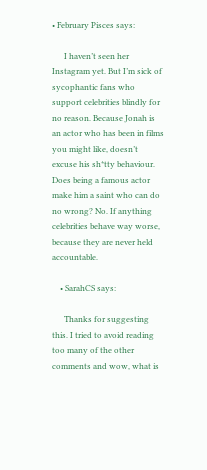• February Pisces says:

      I haven’t seen her Instagram yet. But I’m sick of sycophantic fans who support celebrities blindly for no reason. Because Jonah is an actor who has been in films you might like, doesn’t excuse his sh*tty behaviour. Does being a famous actor make him a saint who can do no wrong? No. If anything celebrities behave way worse, because they are never held accountable.

    • SarahCS says:

      Thanks for suggesting this. I tried to avoid reading too many of the other comments and wow, what is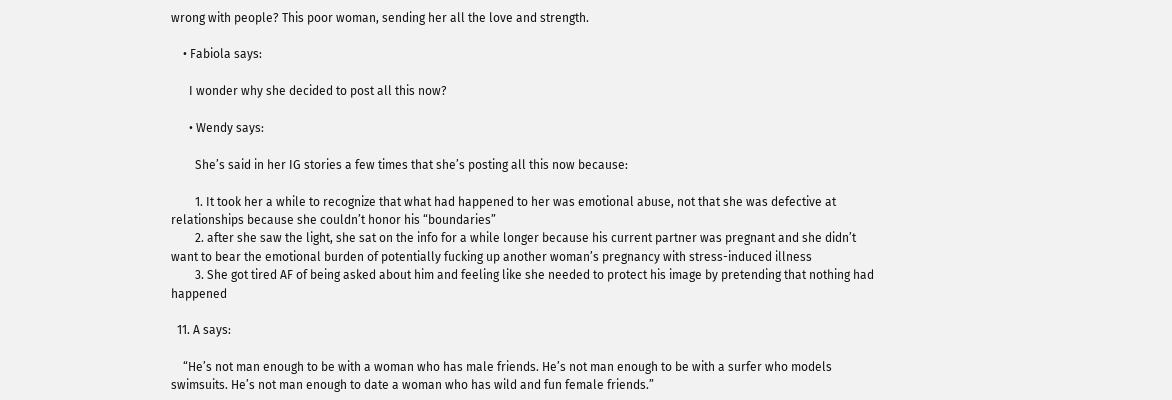wrong with people? This poor woman, sending her all the love and strength.

    • Fabiola says:

      I wonder why she decided to post all this now?

      • Wendy says:

        She’s said in her IG stories a few times that she’s posting all this now because:

        1. It took her a while to recognize that what had happened to her was emotional abuse, not that she was defective at relationships because she couldn’t honor his “boundaries”
        2. after she saw the light, she sat on the info for a while longer because his current partner was pregnant and she didn’t want to bear the emotional burden of potentially fucking up another woman’s pregnancy with stress-induced illness
        3. She got tired AF of being asked about him and feeling like she needed to protect his image by pretending that nothing had happened

  11. A says:

    “He’s not man enough to be with a woman who has male friends. He’s not man enough to be with a surfer who models swimsuits. He’s not man enough to date a woman who has wild and fun female friends.”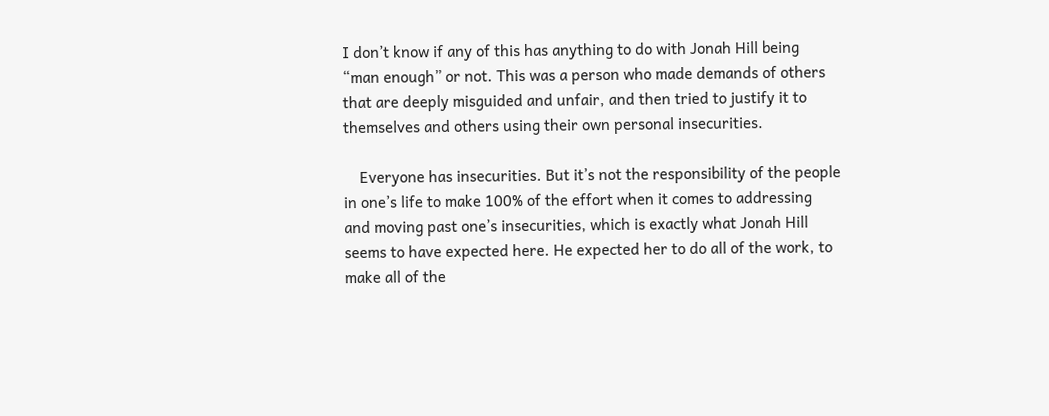I don’t know if any of this has anything to do with Jonah Hill being “man enough” or not. This was a person who made demands of others that are deeply misguided and unfair, and then tried to justify it to themselves and others using their own personal insecurities.

    Everyone has insecurities. But it’s not the responsibility of the people in one’s life to make 100% of the effort when it comes to addressing and moving past one’s insecurities, which is exactly what Jonah Hill seems to have expected here. He expected her to do all of the work, to make all of the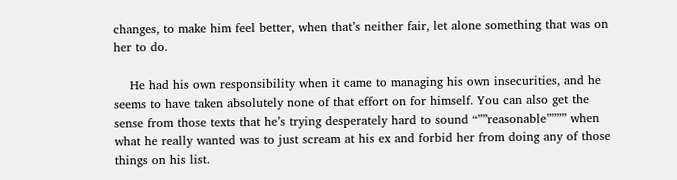changes, to make him feel better, when that’s neither fair, let alone something that was on her to do.

    He had his own responsibility when it came to managing his own insecurities, and he seems to have taken absolutely none of that effort on for himself. You can also get the sense from those texts that he’s trying desperately hard to sound “””reasonable”””” when what he really wanted was to just scream at his ex and forbid her from doing any of those things on his list.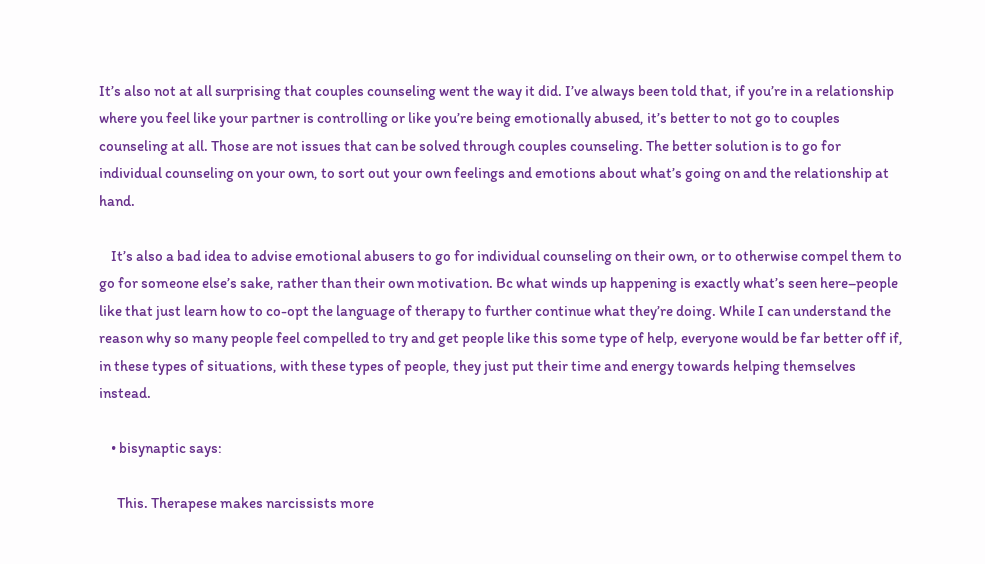It’s also not at all surprising that couples counseling went the way it did. I’ve always been told that, if you’re in a relationship where you feel like your partner is controlling or like you’re being emotionally abused, it’s better to not go to couples counseling at all. Those are not issues that can be solved through couples counseling. The better solution is to go for individual counseling on your own, to sort out your own feelings and emotions about what’s going on and the relationship at hand.

    It’s also a bad idea to advise emotional abusers to go for individual counseling on their own, or to otherwise compel them to go for someone else’s sake, rather than their own motivation. Bc what winds up happening is exactly what’s seen here–people like that just learn how to co-opt the language of therapy to further continue what they’re doing. While I can understand the reason why so many people feel compelled to try and get people like this some type of help, everyone would be far better off if, in these types of situations, with these types of people, they just put their time and energy towards helping themselves instead.

    • bisynaptic says:

      This. Therapese makes narcissists more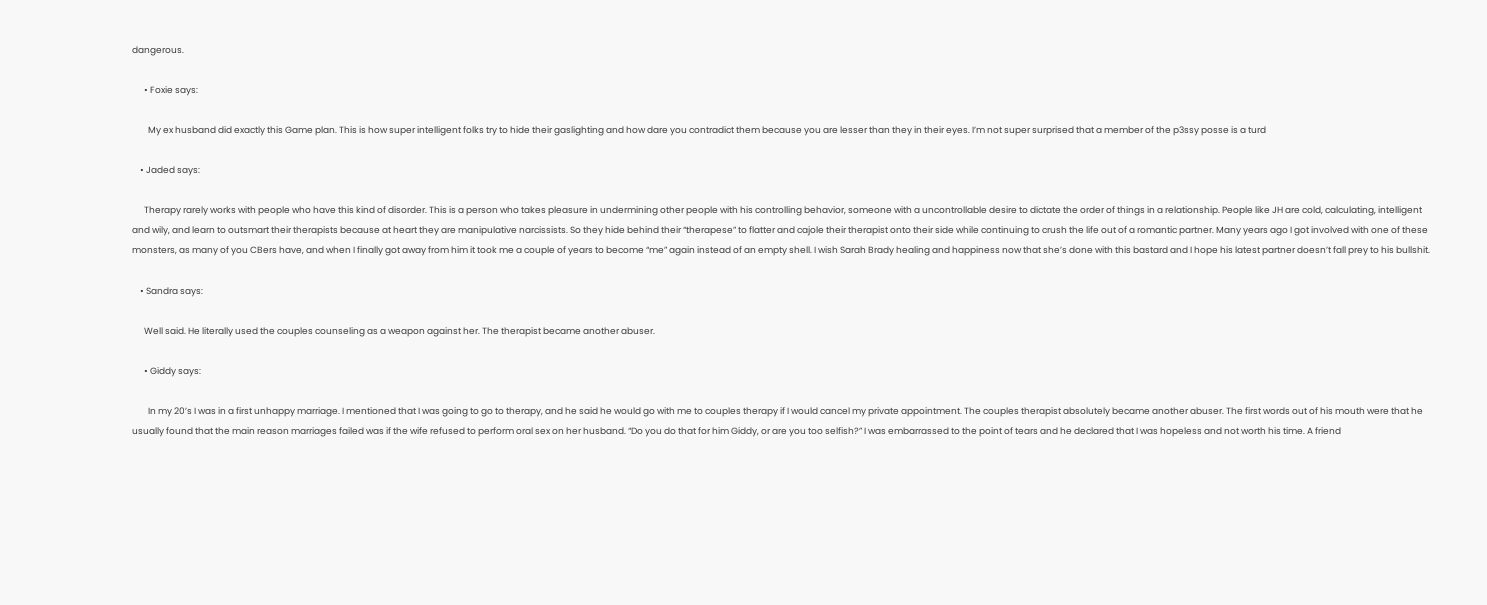dangerous.

      • Foxie says:

        My ex husband did exactly this Game plan. This is how super intelligent folks try to hide their gaslighting and how dare you contradict them because you are lesser than they in their eyes. I’m not super surprised that a member of the p3ssy posse is a turd

    • Jaded says:

      Therapy rarely works with people who have this kind of disorder. This is a person who takes pleasure in undermining other people with his controlling behavior, someone with a uncontrollable desire to dictate the order of things in a relationship. People like JH are cold, calculating, intelligent and wily, and learn to outsmart their therapists because at heart they are manipulative narcissists. So they hide behind their “therapese” to flatter and cajole their therapist onto their side while continuing to crush the life out of a romantic partner. Many years ago I got involved with one of these monsters, as many of you CBers have, and when I finally got away from him it took me a couple of years to become “me” again instead of an empty shell. I wish Sarah Brady healing and happiness now that she’s done with this bastard and I hope his latest partner doesn’t fall prey to his bullshit.

    • Sandra says:

      Well said. He literally used the couples counseling as a weapon against her. The therapist became another abuser.

      • Giddy says:

        In my 20’s I was in a first unhappy marriage. I mentioned that I was going to go to therapy, and he said he would go with me to couples therapy if I would cancel my private appointment. The couples therapist absolutely became another abuser. The first words out of his mouth were that he usually found that the main reason marriages failed was if the wife refused to perform oral sex on her husband. “Do you do that for him Giddy, or are you too selfish?” I was embarrassed to the point of tears and he declared that I was hopeless and not worth his time. A friend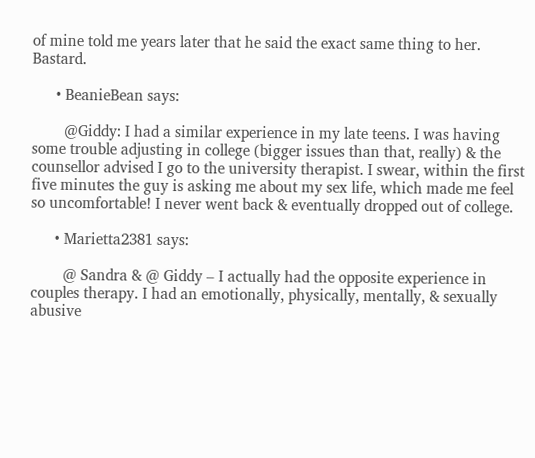of mine told me years later that he said the exact same thing to her. Bastard.

      • BeanieBean says:

        @Giddy: I had a similar experience in my late teens. I was having some trouble adjusting in college (bigger issues than that, really) & the counsellor advised I go to the university therapist. I swear, within the first five minutes the guy is asking me about my sex life, which made me feel so uncomfortable! I never went back & eventually dropped out of college.

      • Marietta2381 says:

        @ Sandra & @ Giddy – I actually had the opposite experience in couples therapy. I had an emotionally, physically, mentally, & sexually abusive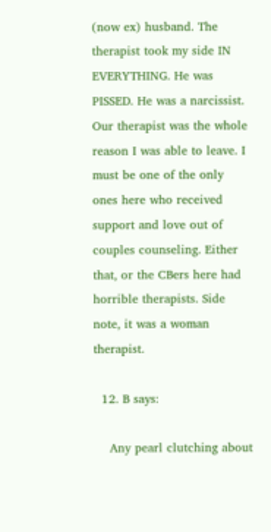(now ex) husband. The therapist took my side IN EVERYTHING. He was PISSED. He was a narcissist. Our therapist was the whole reason I was able to leave. I must be one of the only ones here who received support and love out of couples counseling. Either that, or the CBers here had horrible therapists. Side note, it was a woman therapist.

  12. B says:

    Any pearl clutching about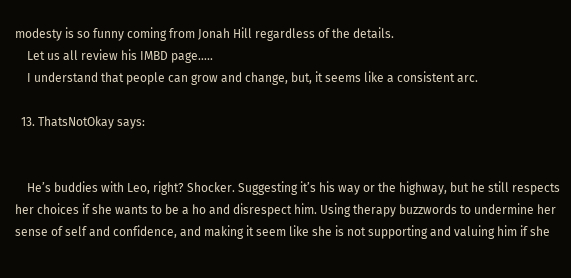modesty is so funny coming from Jonah Hill regardless of the details.
    Let us all review his IMBD page…..
    I understand that people can grow and change, but, it seems like a consistent arc.

  13. ThatsNotOkay says:


    He’s buddies with Leo, right? Shocker. Suggesting it’s his way or the highway, but he still respects her choices if she wants to be a ho and disrespect him. Using therapy buzzwords to undermine her sense of self and confidence, and making it seem like she is not supporting and valuing him if she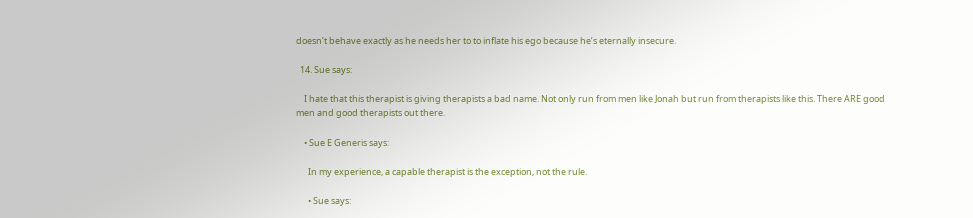doesn’t behave exactly as he needs her to to inflate his ego because he’s eternally insecure.

  14. Sue says:

    I hate that this therapist is giving therapists a bad name. Not only run from men like Jonah but run from therapists like this. There ARE good men and good therapists out there.

    • Sue E Generis says:

      In my experience, a capable therapist is the exception, not the rule.

      • Sue says: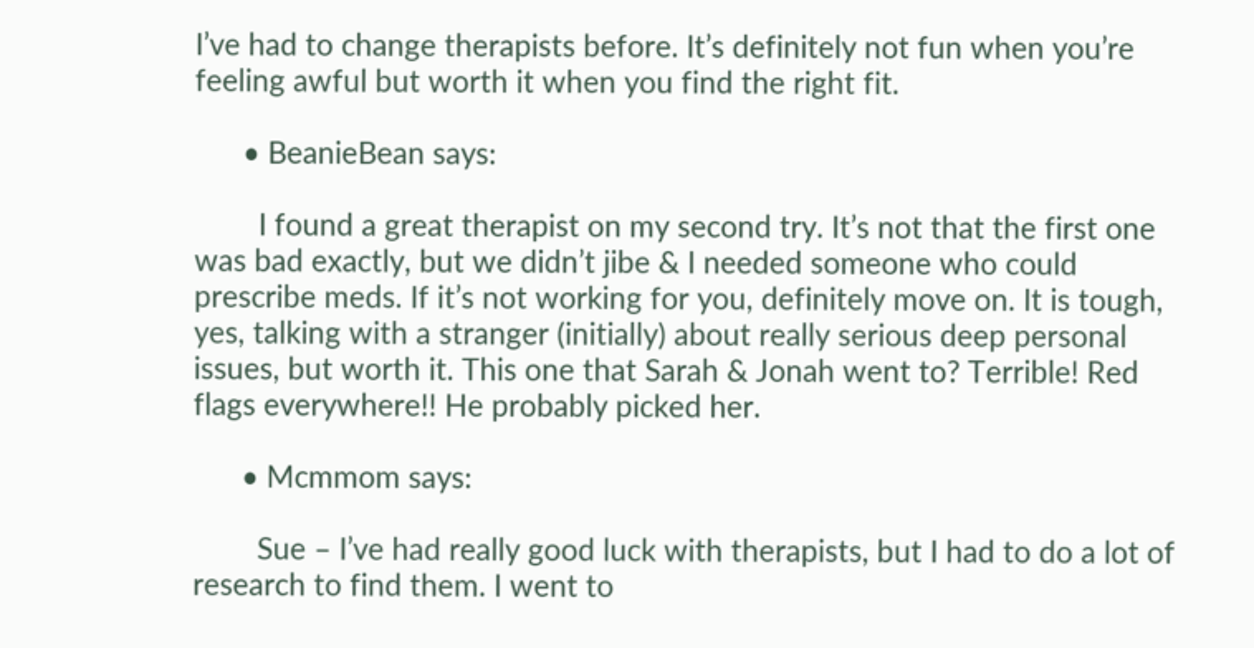I’ve had to change therapists before. It’s definitely not fun when you’re feeling awful but worth it when you find the right fit.

      • BeanieBean says:

        I found a great therapist on my second try. It’s not that the first one was bad exactly, but we didn’t jibe & I needed someone who could prescribe meds. If it’s not working for you, definitely move on. It is tough, yes, talking with a stranger (initially) about really serious deep personal issues, but worth it. This one that Sarah & Jonah went to? Terrible! Red flags everywhere!! He probably picked her.

      • Mcmmom says:

        Sue – I’ve had really good luck with therapists, but I had to do a lot of research to find them. I went to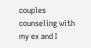couples counseling with my ex and I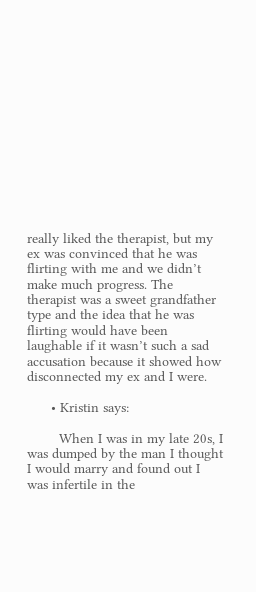really liked the therapist, but my ex was convinced that he was flirting with me and we didn’t make much progress. The therapist was a sweet grandfather type and the idea that he was flirting would have been laughable if it wasn’t such a sad accusation because it showed how disconnected my ex and I were.

      • Kristin says:

        When I was in my late 20s, I was dumped by the man I thought I would marry and found out I was infertile in the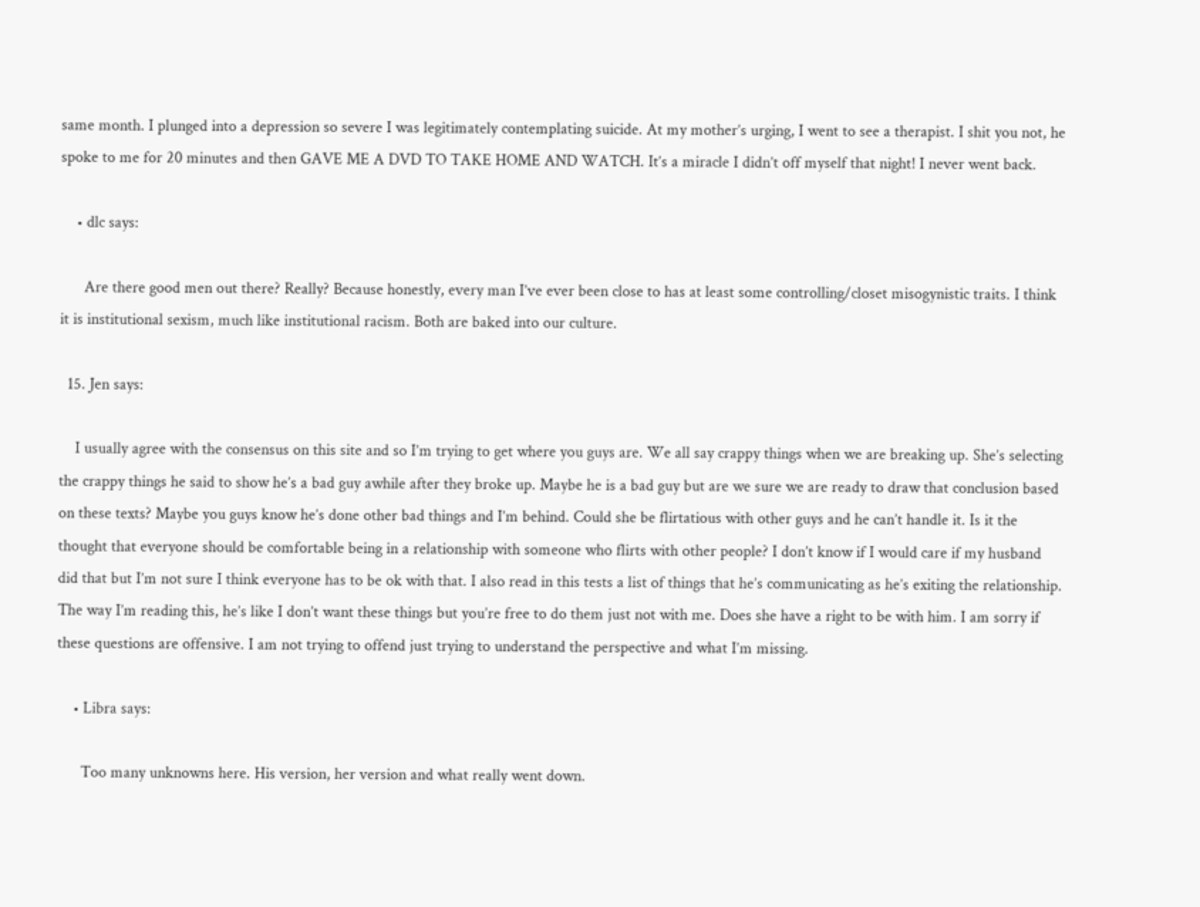same month. I plunged into a depression so severe I was legitimately contemplating suicide. At my mother’s urging, I went to see a therapist. I shit you not, he spoke to me for 20 minutes and then GAVE ME A DVD TO TAKE HOME AND WATCH. It’s a miracle I didn’t off myself that night! I never went back.

    • dlc says:

      Are there good men out there? Really? Because honestly, every man I’ve ever been close to has at least some controlling/closet misogynistic traits. I think it is institutional sexism, much like institutional racism. Both are baked into our culture.

  15. Jen says:

    I usually agree with the consensus on this site and so I’m trying to get where you guys are. We all say crappy things when we are breaking up. She’s selecting the crappy things he said to show he’s a bad guy awhile after they broke up. Maybe he is a bad guy but are we sure we are ready to draw that conclusion based on these texts? Maybe you guys know he’s done other bad things and I’m behind. Could she be flirtatious with other guys and he can’t handle it. Is it the thought that everyone should be comfortable being in a relationship with someone who flirts with other people? I don’t know if I would care if my husband did that but I’m not sure I think everyone has to be ok with that. I also read in this tests a list of things that he’s communicating as he’s exiting the relationship. The way I’m reading this, he’s like I don’t want these things but you’re free to do them just not with me. Does she have a right to be with him. I am sorry if these questions are offensive. I am not trying to offend just trying to understand the perspective and what I’m missing.

    • Libra says:

      Too many unknowns here. His version, her version and what really went down.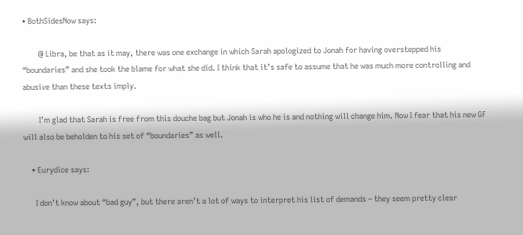• BothSidesNow says:

        @ Libra, be that as it may, there was one exchange in which Sarah apologized to Jonah for having overstepped his “boundaries” and she took the blame for what she did. I think that it’s safe to assume that he was much more controlling and abusive than these texts imply.

        I’m glad that Sarah is free from this douche bag but Jonah is who he is and nothing will change him. Now I fear that his new GF will also be beholden to his set of “boundaries” as well.

    • Eurydice says:

      I don’t know about “bad guy”, but there aren’t a lot of ways to interpret his list of demands – they seem pretty clear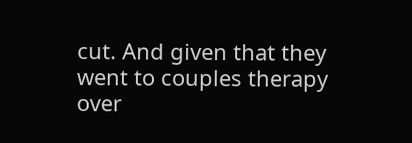cut. And given that they went to couples therapy over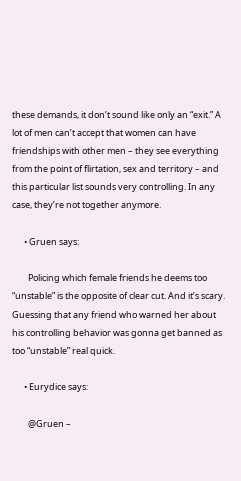these demands, it don’t sound like only an “exit.” A lot of men can’t accept that women can have friendships with other men – they see everything from the point of flirtation, sex and territory – and this particular list sounds very controlling. In any case, they’re not together anymore.

      • Gruen says:

        Policing which female friends he deems too “unstable” is the opposite of clear cut. And it’s scary. Guessing that any friend who warned her about his controlling behavior was gonna get banned as too “unstable” real quick.

      • Eurydice says:

        @Gruen –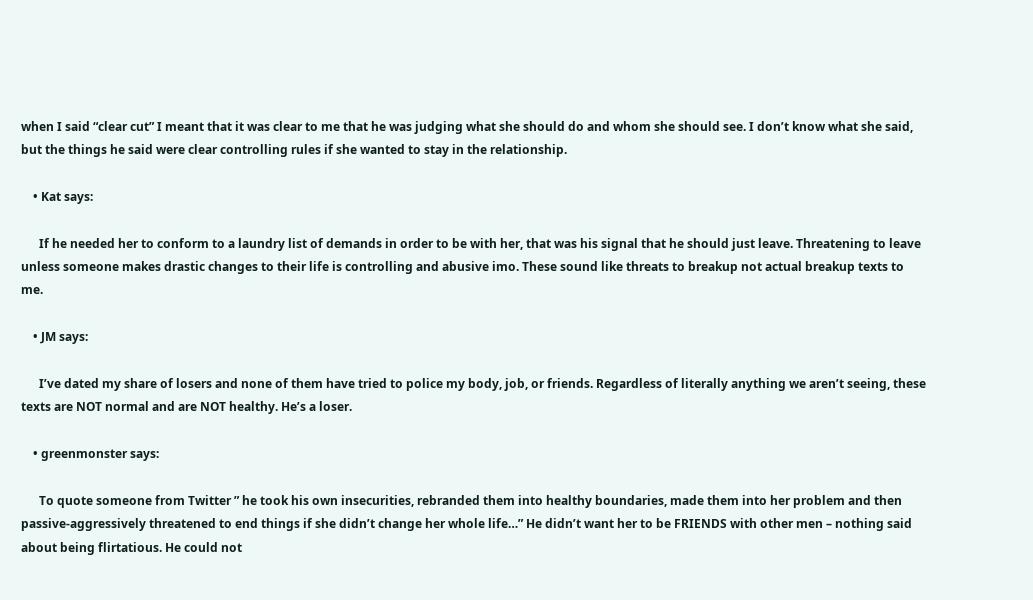when I said “clear cut” I meant that it was clear to me that he was judging what she should do and whom she should see. I don’t know what she said, but the things he said were clear controlling rules if she wanted to stay in the relationship.

    • Kat says:

      If he needed her to conform to a laundry list of demands in order to be with her, that was his signal that he should just leave. Threatening to leave unless someone makes drastic changes to their life is controlling and abusive imo. These sound like threats to breakup not actual breakup texts to me.

    • JM says:

      I’ve dated my share of losers and none of them have tried to police my body, job, or friends. Regardless of literally anything we aren’t seeing, these texts are NOT normal and are NOT healthy. He’s a loser.

    • greenmonster says:

      To quote someone from Twitter ” he took his own insecurities, rebranded them into healthy boundaries, made them into her problem and then passive-aggressively threatened to end things if she didn’t change her whole life…” He didn’t want her to be FRIENDS with other men – nothing said about being flirtatious. He could not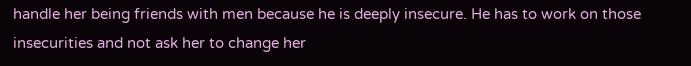handle her being friends with men because he is deeply insecure. He has to work on those insecurities and not ask her to change her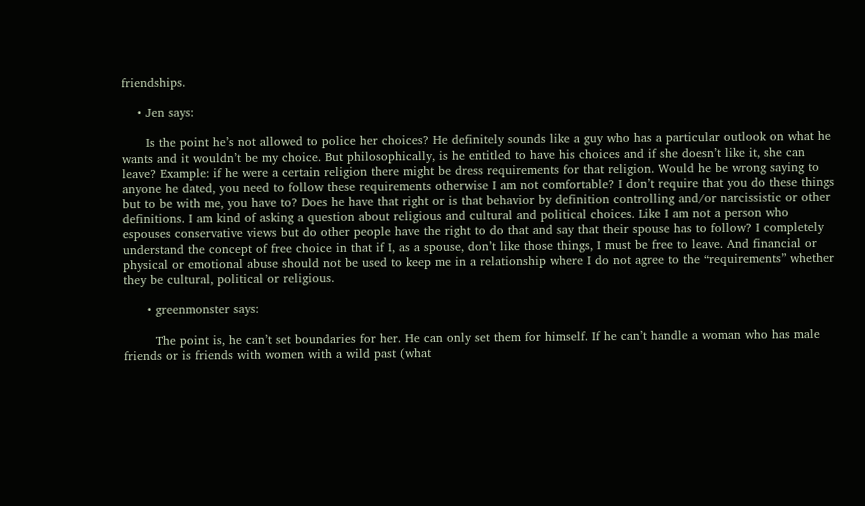friendships.

    • Jen says:

      Is the point he’s not allowed to police her choices? He definitely sounds like a guy who has a particular outlook on what he wants and it wouldn’t be my choice. But philosophically, is he entitled to have his choices and if she doesn’t like it, she can leave? Example: if he were a certain religion there might be dress requirements for that religion. Would he be wrong saying to anyone he dated, you need to follow these requirements otherwise I am not comfortable? I don’t require that you do these things but to be with me, you have to? Does he have that right or is that behavior by definition controlling and/or narcissistic or other definitions. I am kind of asking a question about religious and cultural and political choices. Like I am not a person who espouses conservative views but do other people have the right to do that and say that their spouse has to follow? I completely understand the concept of free choice in that if I, as a spouse, don’t like those things, I must be free to leave. And financial or physical or emotional abuse should not be used to keep me in a relationship where I do not agree to the “requirements” whether they be cultural, political or religious.

      • greenmonster says:

        The point is, he can’t set boundaries for her. He can only set them for himself. If he can’t handle a woman who has male friends or is friends with women with a wild past (what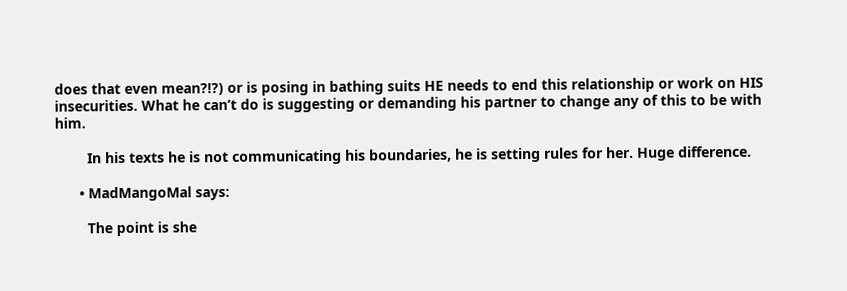does that even mean?!?) or is posing in bathing suits HE needs to end this relationship or work on HIS insecurities. What he can’t do is suggesting or demanding his partner to change any of this to be with him.

        In his texts he is not communicating his boundaries, he is setting rules for her. Huge difference.

      • MadMangoMal says:

        The point is she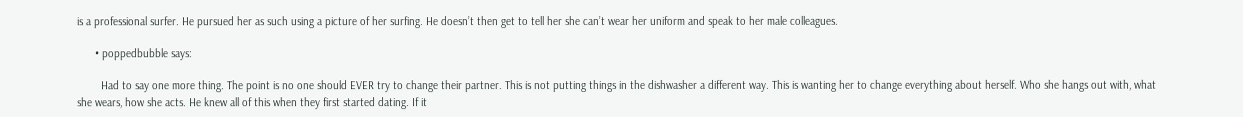is a professional surfer. He pursued her as such using a picture of her surfing. He doesn’t then get to tell her she can’t wear her uniform and speak to her male colleagues.

      • poppedbubble says:

        Had to say one more thing. The point is no one should EVER try to change their partner. This is not putting things in the dishwasher a different way. This is wanting her to change everything about herself. Who she hangs out with, what she wears, how she acts. He knew all of this when they first started dating. If it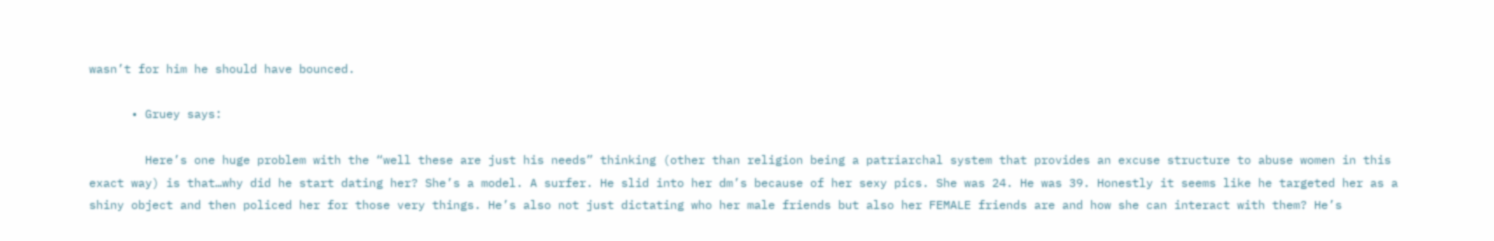wasn’t for him he should have bounced.

      • Gruey says:

        Here’s one huge problem with the “well these are just his needs” thinking (other than religion being a patriarchal system that provides an excuse structure to abuse women in this exact way) is that…why did he start dating her? She’s a model. A surfer. He slid into her dm’s because of her sexy pics. She was 24. He was 39. Honestly it seems like he targeted her as a shiny object and then policed her for those very things. He’s also not just dictating who her male friends but also her FEMALE friends are and how she can interact with them? He’s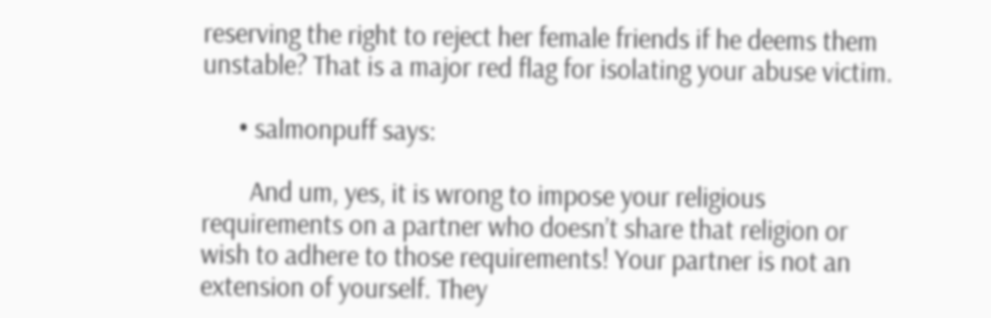reserving the right to reject her female friends if he deems them unstable? That is a major red flag for isolating your abuse victim.

      • salmonpuff says:

        And um, yes, it is wrong to impose your religious requirements on a partner who doesn’t share that religion or wish to adhere to those requirements! Your partner is not an extension of yourself. They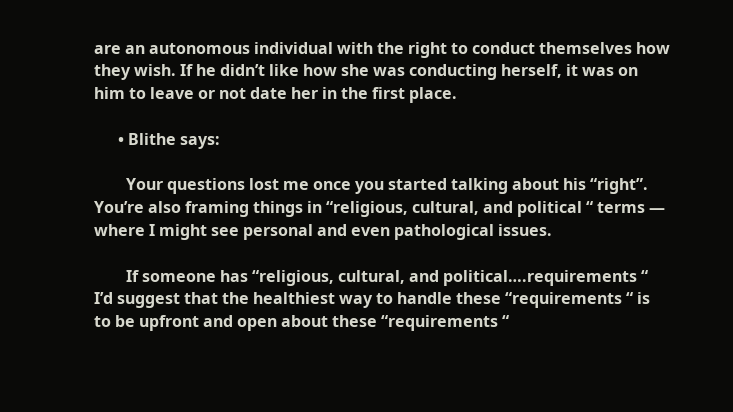are an autonomous individual with the right to conduct themselves how they wish. If he didn’t like how she was conducting herself, it was on him to leave or not date her in the first place.

      • Blithe says:

        Your questions lost me once you started talking about his “right”. You’re also framing things in “religious, cultural, and political “ terms — where I might see personal and even pathological issues.

        If someone has “religious, cultural, and political….requirements “ I’d suggest that the healthiest way to handle these “requirements “ is to be upfront and open about these “requirements “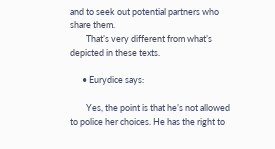and to seek out potential partners who share them.
        That’s very different from what’s depicted in these texts.

      • Eurydice says:

        Yes, the point is that he’s not allowed to police her choices. He has the right to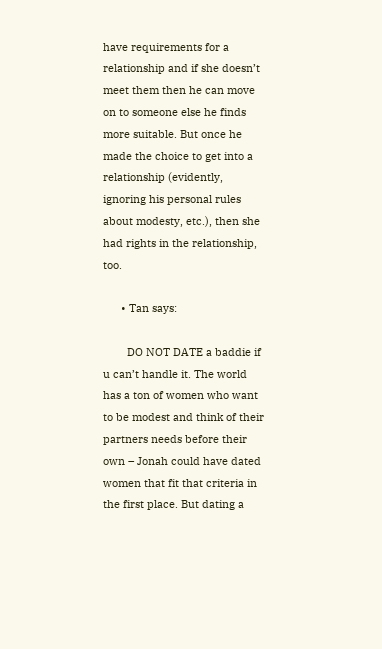have requirements for a relationship and if she doesn’t meet them then he can move on to someone else he finds more suitable. But once he made the choice to get into a relationship (evidently, ignoring his personal rules about modesty, etc.), then she had rights in the relationship, too.

      • Tan says:

        DO NOT DATE a baddie if u can’t handle it. The world has a ton of women who want to be modest and think of their partners needs before their own – Jonah could have dated women that fit that criteria in the first place. But dating a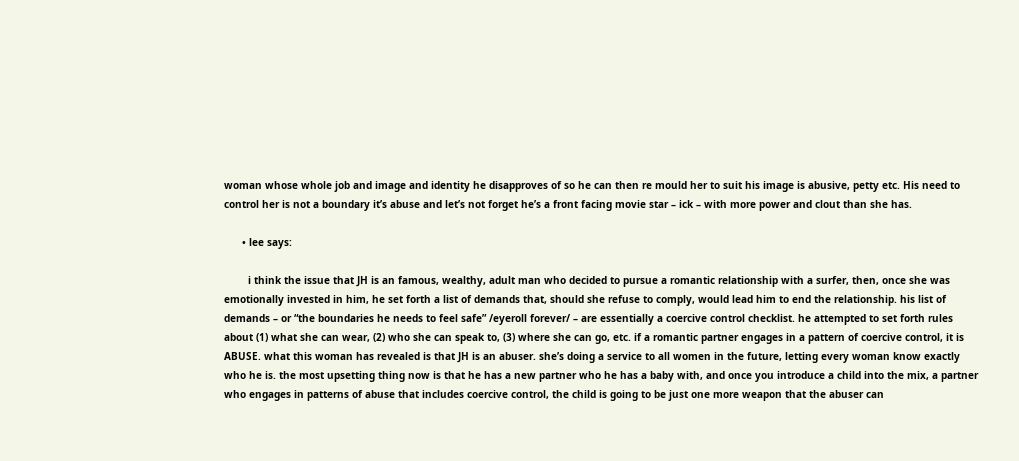woman whose whole job and image and identity he disapproves of so he can then re mould her to suit his image is abusive, petty etc. His need to control her is not a boundary it’s abuse and let’s not forget he’s a front facing movie star – ick – with more power and clout than she has.

      • lee says:

        i think the issue that JH is an famous, wealthy, adult man who decided to pursue a romantic relationship with a surfer, then, once she was emotionally invested in him, he set forth a list of demands that, should she refuse to comply, would lead him to end the relationship. his list of demands – or “the boundaries he needs to feel safe” /eyeroll forever/ – are essentially a coercive control checklist. he attempted to set forth rules about (1) what she can wear, (2) who she can speak to, (3) where she can go, etc. if a romantic partner engages in a pattern of coercive control, it is ABUSE. what this woman has revealed is that JH is an abuser. she’s doing a service to all women in the future, letting every woman know exactly who he is. the most upsetting thing now is that he has a new partner who he has a baby with, and once you introduce a child into the mix, a partner who engages in patterns of abuse that includes coercive control, the child is going to be just one more weapon that the abuser can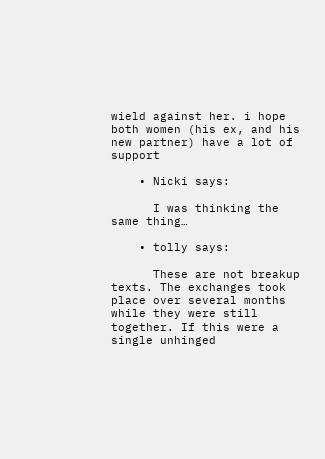wield against her. i hope both women (his ex, and his new partner) have a lot of support

    • Nicki says:

      I was thinking the same thing…

    • tolly says:

      These are not breakup texts. The exchanges took place over several months while they were still together. If this were a single unhinged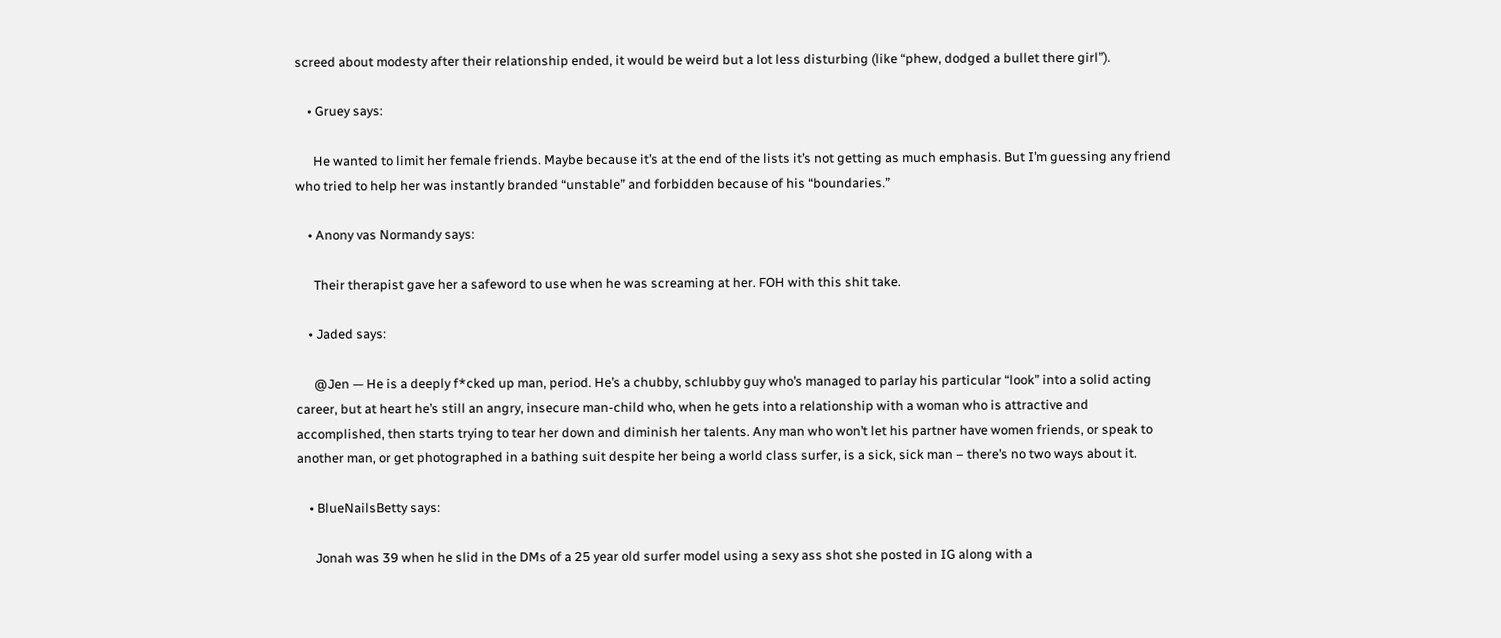screed about modesty after their relationship ended, it would be weird but a lot less disturbing (like “phew, dodged a bullet there girl”).

    • Gruey says:

      He wanted to limit her female friends. Maybe because it’s at the end of the lists it’s not getting as much emphasis. But I’m guessing any friend who tried to help her was instantly branded “unstable” and forbidden because of his “boundaries.”

    • Anony vas Normandy says:

      Their therapist gave her a safeword to use when he was screaming at her. FOH with this shit take.

    • Jaded says:

      @Jen — He is a deeply f*cked up man, period. He’s a chubby, schlubby guy who’s managed to parlay his particular “look” into a solid acting career, but at heart he’s still an angry, insecure man-child who, when he gets into a relationship with a woman who is attractive and accomplished, then starts trying to tear her down and diminish her talents. Any man who won’t let his partner have women friends, or speak to another man, or get photographed in a bathing suit despite her being a world class surfer, is a sick, sick man – there’s no two ways about it.

    • BlueNailsBetty says:

      Jonah was 39 when he slid in the DMs of a 25 year old surfer model using a sexy ass shot she posted in IG along with a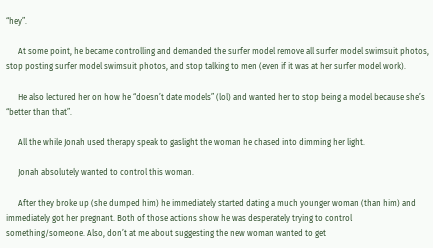“hey”.

      At some point, he became controlling and demanded the surfer model remove all surfer model swimsuit photos, stop posting surfer model swimsuit photos, and stop talking to men (even if it was at her surfer model work).

      He also lectured her on how he “doesn’t date models” (lol) and wanted her to stop being a model because she’s “better than that”.

      All the while Jonah used therapy speak to gaslight the woman he chased into dimming her light.

      Jonah absolutely wanted to control this woman.

      After they broke up (she dumped him) he immediately started dating a much younger woman (than him) and immediately got her pregnant. Both of those actions show he was desperately trying to control something/someone. Also, don’t at me about suggesting the new woman wanted to get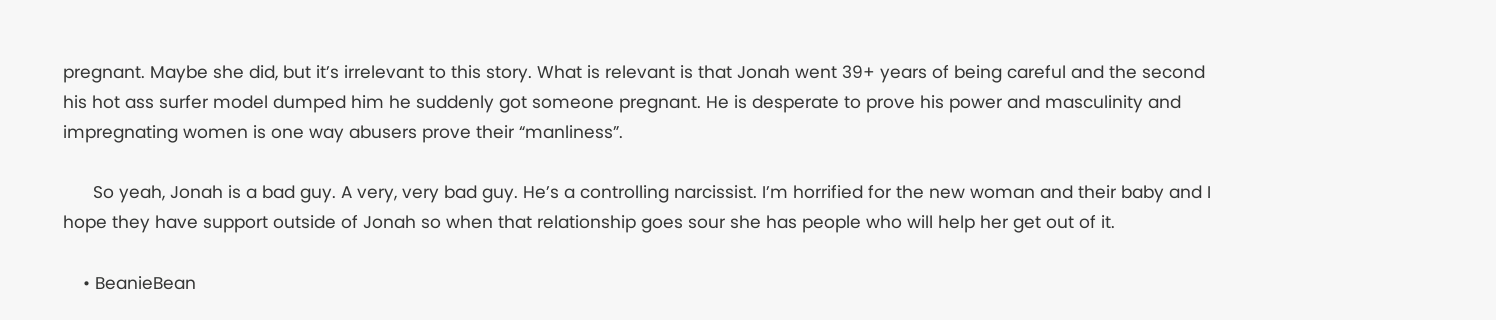pregnant. Maybe she did, but it’s irrelevant to this story. What is relevant is that Jonah went 39+ years of being careful and the second his hot ass surfer model dumped him he suddenly got someone pregnant. He is desperate to prove his power and masculinity and impregnating women is one way abusers prove their “manliness”.

      So yeah, Jonah is a bad guy. A very, very bad guy. He’s a controlling narcissist. I’m horrified for the new woman and their baby and I hope they have support outside of Jonah so when that relationship goes sour she has people who will help her get out of it.

    • BeanieBean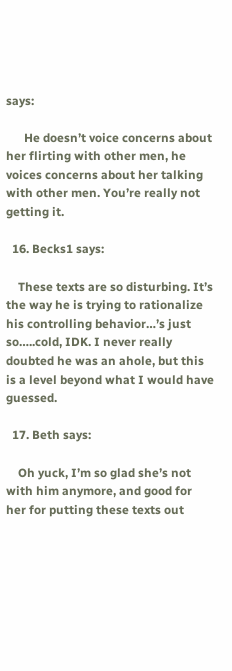says:

      He doesn’t voice concerns about her flirting with other men, he voices concerns about her talking with other men. You’re really not getting it.

  16. Becks1 says:

    These texts are so disturbing. It’s the way he is trying to rationalize his controlling behavior…’s just so…..cold, IDK. I never really doubted he was an ahole, but this is a level beyond what I would have guessed.

  17. Beth says:

    Oh yuck, I’m so glad she’s not with him anymore, and good for her for putting these texts out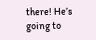there! He’s going to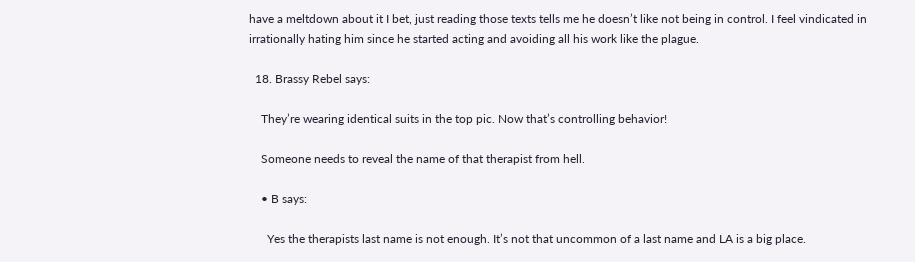have a meltdown about it I bet, just reading those texts tells me he doesn’t like not being in control. I feel vindicated in irrationally hating him since he started acting and avoiding all his work like the plague.

  18. Brassy Rebel says:

    They’re wearing identical suits in the top pic. Now that’s controlling behavior!

    Someone needs to reveal the name of that therapist from hell.

    • B says:

      Yes the therapists last name is not enough. It’s not that uncommon of a last name and LA is a big place.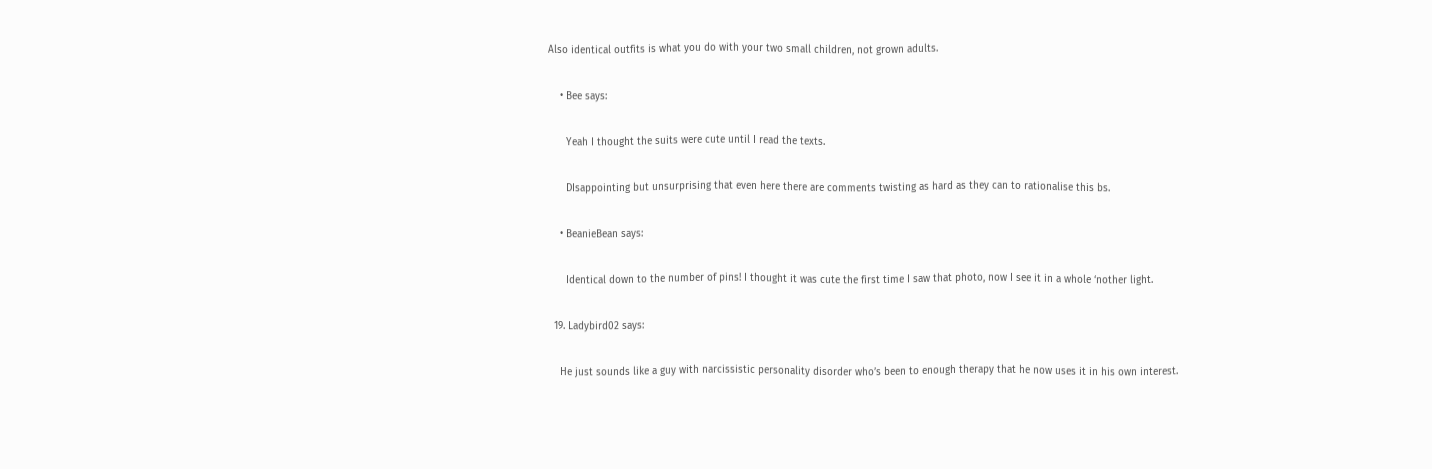Also identical outfits is what you do with your two small children, not grown adults.

    • Bee says:

      Yeah I thought the suits were cute until I read the texts.

      DIsappointing but unsurprising that even here there are comments twisting as hard as they can to rationalise this bs.

    • BeanieBean says:

      Identical down to the number of pins! I thought it was cute the first time I saw that photo, now I see it in a whole ‘nother light.

  19. Ladybird02 says:

    He just sounds like a guy with narcissistic personality disorder who’s been to enough therapy that he now uses it in his own interest.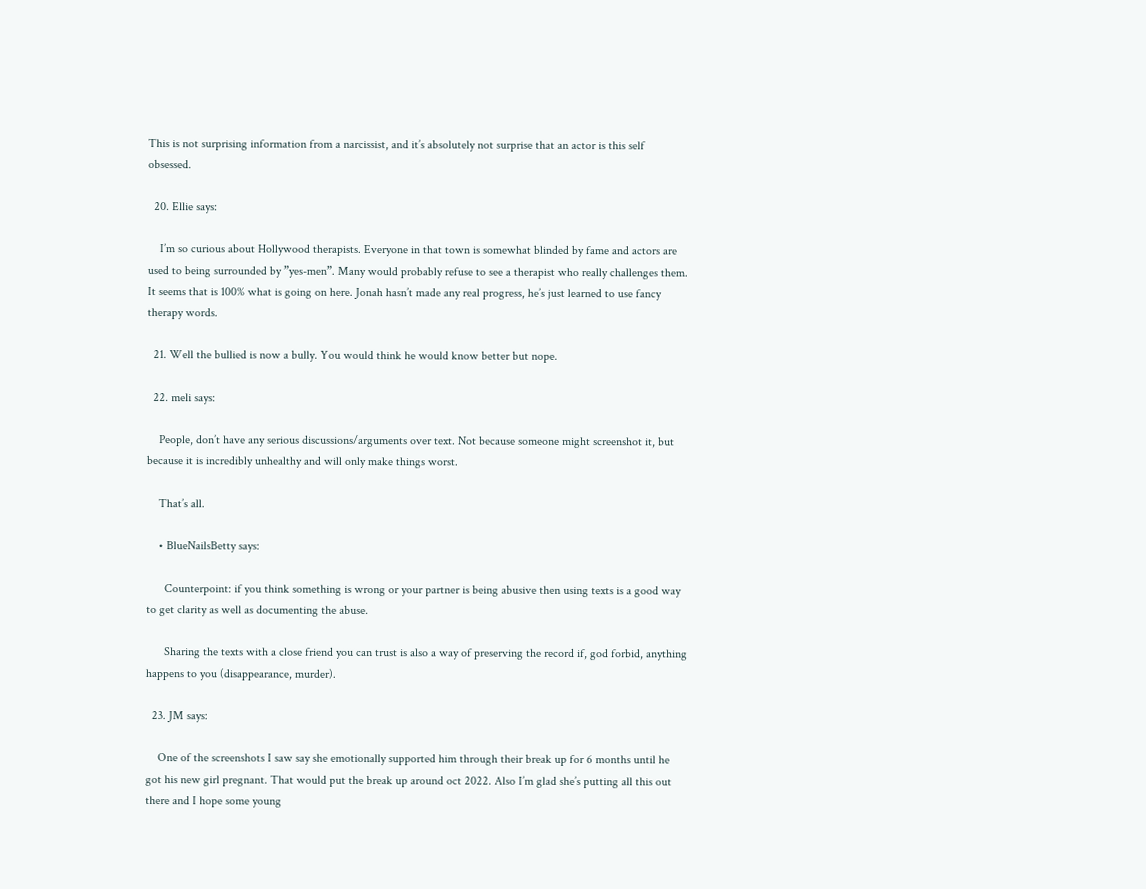This is not surprising information from a narcissist, and it’s absolutely not surprise that an actor is this self obsessed.

  20. Ellie says:

    I’m so curious about Hollywood therapists. Everyone in that town is somewhat blinded by fame and actors are used to being surrounded by ”yes-men”. Many would probably refuse to see a therapist who really challenges them. It seems that is 100% what is going on here. Jonah hasn’t made any real progress, he’s just learned to use fancy therapy words.

  21. Well the bullied is now a bully. You would think he would know better but nope.

  22. meli says:

    People, don’t have any serious discussions/arguments over text. Not because someone might screenshot it, but because it is incredibly unhealthy and will only make things worst.

    That’s all.

    • BlueNailsBetty says:

      Counterpoint: if you think something is wrong or your partner is being abusive then using texts is a good way to get clarity as well as documenting the abuse.

      Sharing the texts with a close friend you can trust is also a way of preserving the record if, god forbid, anything happens to you (disappearance, murder).

  23. JM says:

    One of the screenshots I saw say she emotionally supported him through their break up for 6 months until he got his new girl pregnant. That would put the break up around oct 2022. Also I’m glad she’s putting all this out there and I hope some young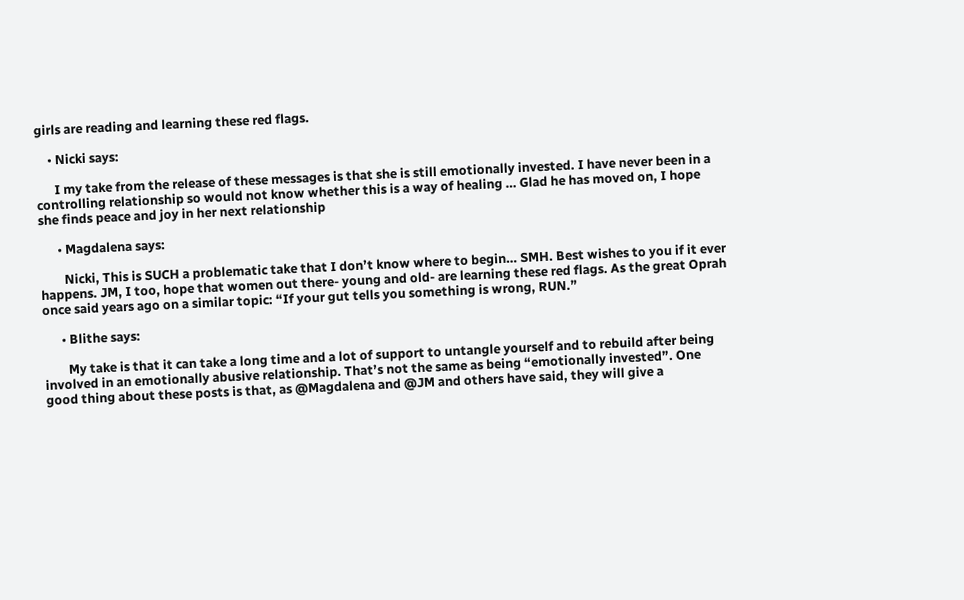girls are reading and learning these red flags.

    • Nicki says:

      I my take from the release of these messages is that she is still emotionally invested. I have never been in a controlling relationship so would not know whether this is a way of healing … Glad he has moved on, I hope she finds peace and joy in her next relationship

      • Magdalena says:

        Nicki, This is SUCH a problematic take that I don’t know where to begin… SMH. Best wishes to you if it ever happens. JM, I too, hope that women out there- young and old- are learning these red flags. As the great Oprah once said years ago on a similar topic: “If your gut tells you something is wrong, RUN.”

      • Blithe says:

        My take is that it can take a long time and a lot of support to untangle yourself and to rebuild after being involved in an emotionally abusive relationship. That’s not the same as being “emotionally invested”. One good thing about these posts is that, as @Magdalena and @JM and others have said, they will give a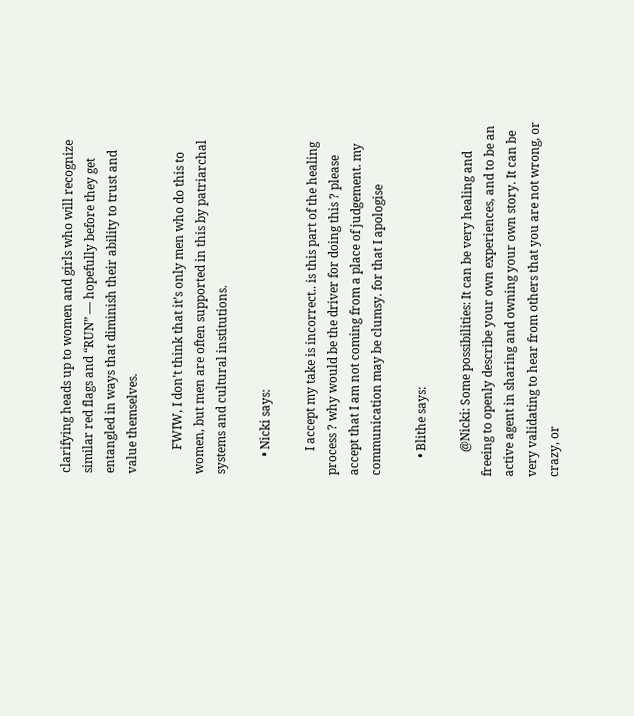clarifying heads up to women and girls who will recognize similar red flags and “RUN” — hopefully before they get entangled in ways that diminish their ability to trust and value themselves.

        FWIW, I don’t think that it’s only men who do this to women, but men are often supported in this by patriarchal systems and cultural institutions.

      • Nicki says:

        I accept my take is incorrect.. is this part of the healing process ? why would be the driver for doing this ? please accept that I am not coming from a place of judgement. my communication may be clumsy. for that I apologise

      • Blithe says:

        @Nicki: Some possibilities: It can be very healing and freeing to openly describe your own experiences, and to be an active agent in sharing and owning your own story. It can be very validating to hear from others that you are not wrong, or crazy, or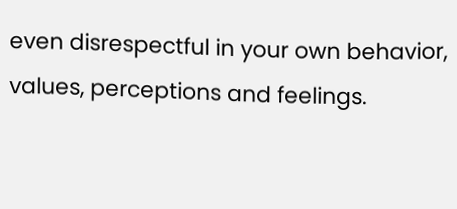even disrespectful in your own behavior, values, perceptions and feelings.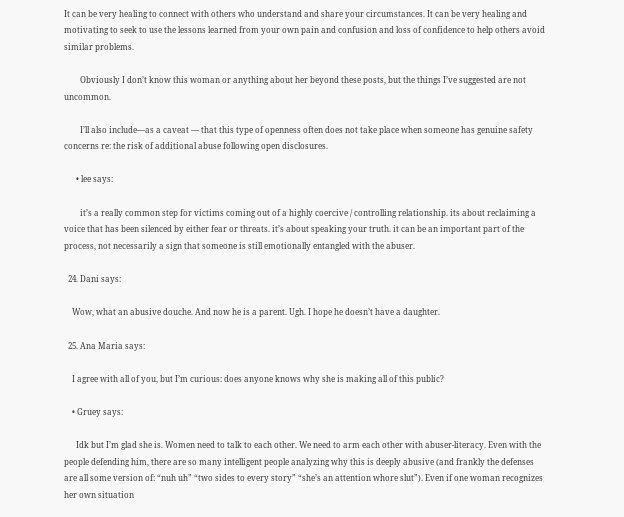It can be very healing to connect with others who understand and share your circumstances. It can be very healing and motivating to seek to use the lessons learned from your own pain and confusion and loss of confidence to help others avoid similar problems.

        Obviously I don’t know this woman or anything about her beyond these posts, but the things I’ve suggested are not uncommon.

        I’ll also include—as a caveat — that this type of openness often does not take place when someone has genuine safety concerns re: the risk of additional abuse following open disclosures.

      • lee says:

        it’s a really common step for victims coming out of a highly coercive / controlling relationship. its about reclaiming a voice that has been silenced by either fear or threats. it’s about speaking your truth. it can be an important part of the process, not necessarily a sign that someone is still emotionally entangled with the abuser.

  24. Dani says:

    Wow, what an abusive douche. And now he is a parent. Ugh. I hope he doesn’t have a daughter.

  25. Ana Maria says:

    I agree with all of you, but I’m curious: does anyone knows why she is making all of this public?

    • Gruey says:

      Idk but I’m glad she is. Women need to talk to each other. We need to arm each other with abuser-literacy. Even with the people defending him, there are so many intelligent people analyzing why this is deeply abusive (and frankly the defenses are all some version of: “nuh uh” “two sides to every story” “she’s an attention whore slut”). Even if one woman recognizes her own situation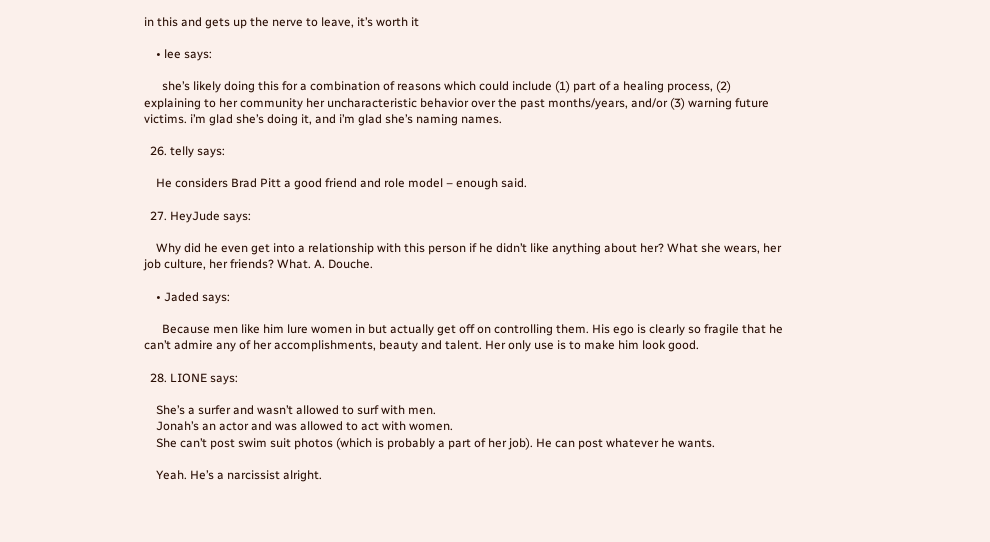in this and gets up the nerve to leave, it’s worth it

    • lee says:

      she’s likely doing this for a combination of reasons which could include (1) part of a healing process, (2) explaining to her community her uncharacteristic behavior over the past months/years, and/or (3) warning future victims. i’m glad she’s doing it, and i’m glad she’s naming names.

  26. telly says:

    He considers Brad Pitt a good friend and role model – enough said.

  27. HeyJude says:

    Why did he even get into a relationship with this person if he didn’t like anything about her? What she wears, her job culture, her friends? What. A. Douche.

    • Jaded says:

      Because men like him lure women in but actually get off on controlling them. His ego is clearly so fragile that he can’t admire any of her accomplishments, beauty and talent. Her only use is to make him look good.

  28. LIONE says:

    She’s a surfer and wasn’t allowed to surf with men.
    Jonah’s an actor and was allowed to act with women.
    She can’t post swim suit photos (which is probably a part of her job). He can post whatever he wants.

    Yeah. He’s a narcissist alright.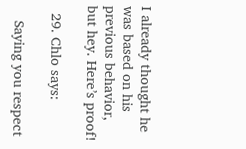I already thought he was based on his previous behavior, but hey. Here’s proof!

  29. Chlo says:

    Saying you respect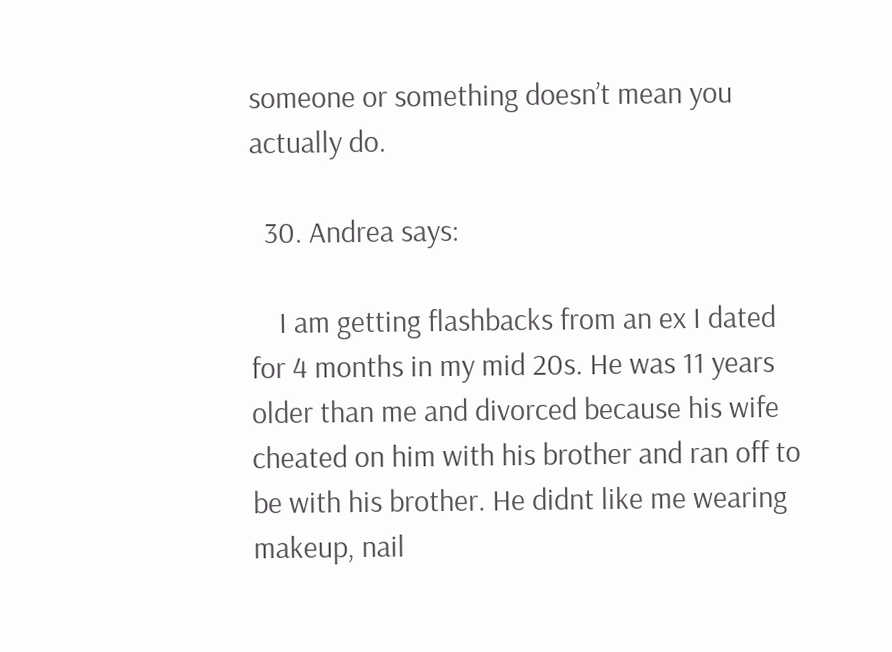someone or something doesn’t mean you actually do.

  30. Andrea says:

    I am getting flashbacks from an ex I dated for 4 months in my mid 20s. He was 11 years older than me and divorced because his wife cheated on him with his brother and ran off to be with his brother. He didnt like me wearing makeup, nail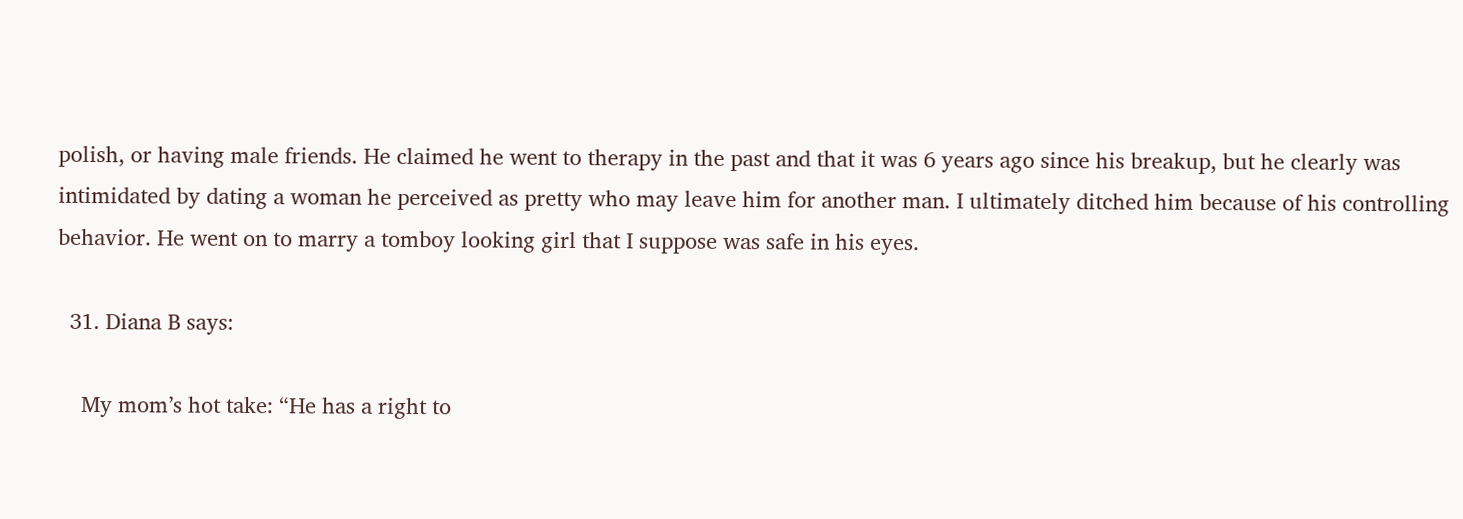polish, or having male friends. He claimed he went to therapy in the past and that it was 6 years ago since his breakup, but he clearly was intimidated by dating a woman he perceived as pretty who may leave him for another man. I ultimately ditched him because of his controlling behavior. He went on to marry a tomboy looking girl that I suppose was safe in his eyes.

  31. Diana B says:

    My mom’s hot take: “He has a right to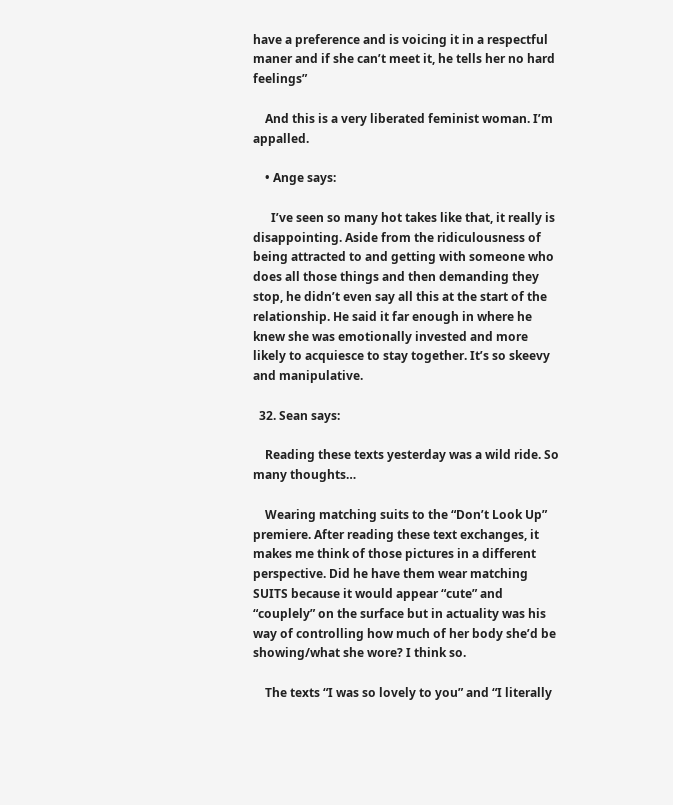have a preference and is voicing it in a respectful maner and if she can’t meet it, he tells her no hard feelings”

    And this is a very liberated feminist woman. I’m appalled.

    • Ange says:

      I’ve seen so many hot takes like that, it really is disappointing. Aside from the ridiculousness of being attracted to and getting with someone who does all those things and then demanding they stop, he didn’t even say all this at the start of the relationship. He said it far enough in where he knew she was emotionally invested and more likely to acquiesce to stay together. It’s so skeevy and manipulative.

  32. Sean says:

    Reading these texts yesterday was a wild ride. So many thoughts…

    Wearing matching suits to the “Don’t Look Up” premiere. After reading these text exchanges, it makes me think of those pictures in a different perspective. Did he have them wear matching SUITS because it would appear “cute” and “couplely” on the surface but in actuality was his way of controlling how much of her body she’d be showing/what she wore? I think so.

    The texts “I was so lovely to you” and “I literally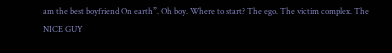am the best boyfriend On earth”. Oh boy. Where to start? The ego. The victim complex. The NICE GUY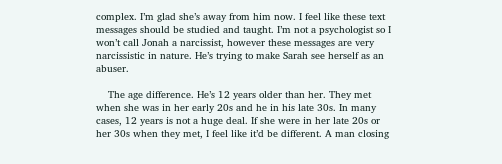complex. I’m glad she’s away from him now. I feel like these text messages should be studied and taught. I’m not a psychologist so I won’t call Jonah a narcissist, however these messages are very narcissistic in nature. He’s trying to make Sarah see herself as an abuser.

    The age difference. He’s 12 years older than her. They met when she was in her early 20s and he in his late 30s. In many cases, 12 years is not a huge deal. If she were in her late 20s or her 30s when they met, I feel like it’d be different. A man closing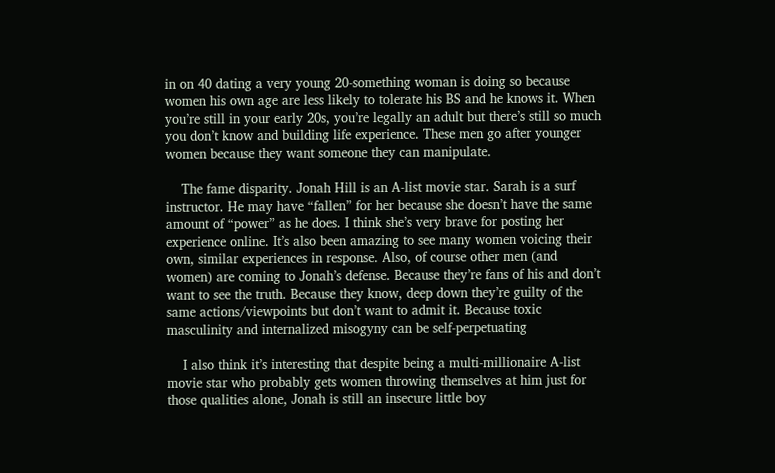in on 40 dating a very young 20-something woman is doing so because women his own age are less likely to tolerate his BS and he knows it. When you’re still in your early 20s, you’re legally an adult but there’s still so much you don’t know and building life experience. These men go after younger women because they want someone they can manipulate.

    The fame disparity. Jonah Hill is an A-list movie star. Sarah is a surf instructor. He may have “fallen” for her because she doesn’t have the same amount of “power” as he does. I think she’s very brave for posting her experience online. It’s also been amazing to see many women voicing their own, similar experiences in response. Also, of course other men (and women) are coming to Jonah’s defense. Because they’re fans of his and don’t want to see the truth. Because they know, deep down they’re guilty of the same actions/viewpoints but don’t want to admit it. Because toxic masculinity and internalized misogyny can be self-perpetuating

    I also think it’s interesting that despite being a multi-millionaire A-list movie star who probably gets women throwing themselves at him just for those qualities alone, Jonah is still an insecure little boy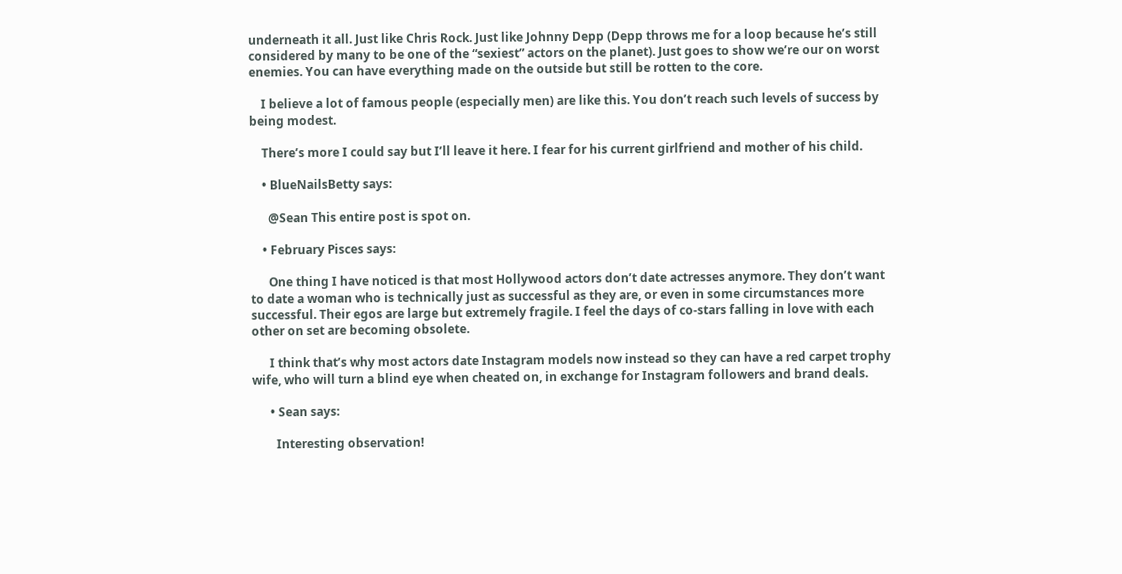underneath it all. Just like Chris Rock. Just like Johnny Depp (Depp throws me for a loop because he’s still considered by many to be one of the “sexiest” actors on the planet). Just goes to show we’re our on worst enemies. You can have everything made on the outside but still be rotten to the core.

    I believe a lot of famous people (especially men) are like this. You don’t reach such levels of success by being modest.

    There’s more I could say but I’ll leave it here. I fear for his current girlfriend and mother of his child.

    • BlueNailsBetty says:

      @Sean This entire post is spot on.

    • February Pisces says:

      One thing I have noticed is that most Hollywood actors don’t date actresses anymore. They don’t want to date a woman who is technically just as successful as they are, or even in some circumstances more successful. Their egos are large but extremely fragile. I feel the days of co-stars falling in love with each other on set are becoming obsolete.

      I think that’s why most actors date Instagram models now instead so they can have a red carpet trophy wife, who will turn a blind eye when cheated on, in exchange for Instagram followers and brand deals.

      • Sean says:

        Interesting observation!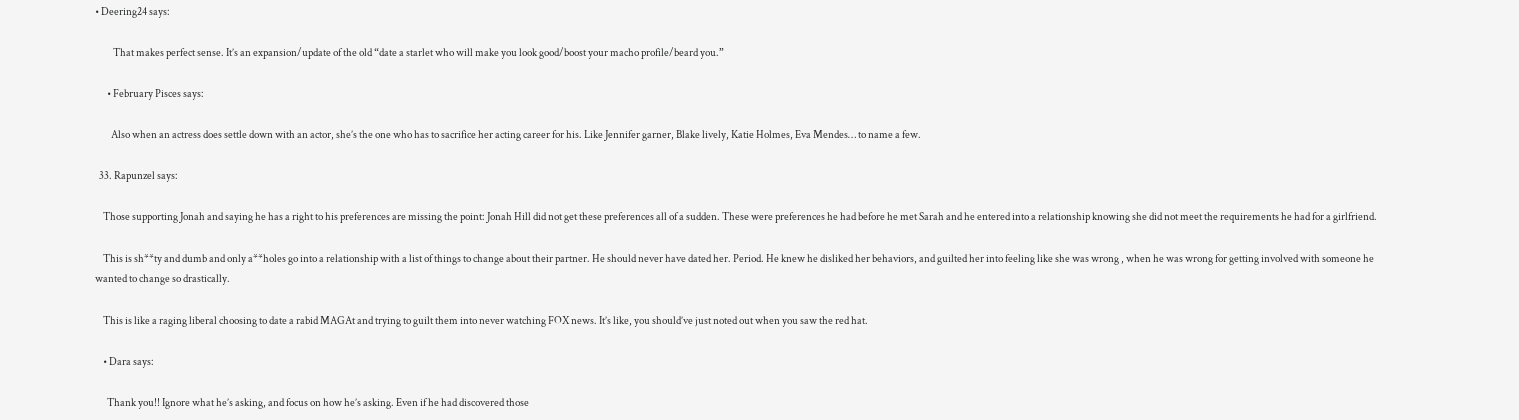• Deering24 says:

         That makes perfect sense. It’s an expansion/update of the old “date a starlet who will make you look good/boost your macho profile/beard you.”

      • February Pisces says:

        Also when an actress does settle down with an actor, she’s the one who has to sacrifice her acting career for his. Like Jennifer garner, Blake lively, Katie Holmes, Eva Mendes… to name a few.

  33. Rapunzel says:

    Those supporting Jonah and saying he has a right to his preferences are missing the point: Jonah Hill did not get these preferences all of a sudden. These were preferences he had before he met Sarah and he entered into a relationship knowing she did not meet the requirements he had for a girlfriend.

    This is sh**ty and dumb and only a**holes go into a relationship with a list of things to change about their partner. He should never have dated her. Period. He knew he disliked her behaviors, and guilted her into feeling like she was wrong , when he was wrong for getting involved with someone he wanted to change so drastically.

    This is like a raging liberal choosing to date a rabid MAGAt and trying to guilt them into never watching FOX news. It’s like, you should’ve just noted out when you saw the red hat.

    • Dara says:

      Thank you!! Ignore what he’s asking, and focus on how he’s asking. Even if he had discovered those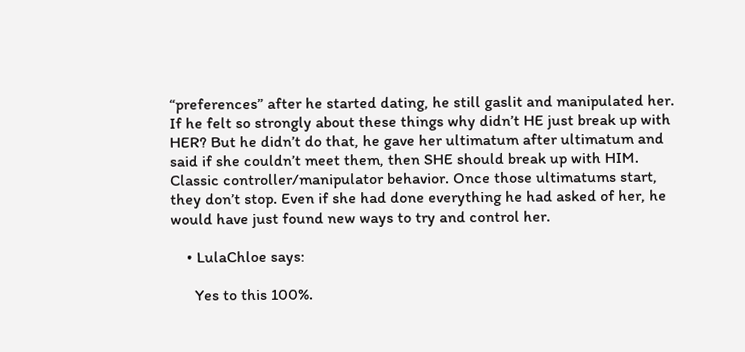“preferences” after he started dating, he still gaslit and manipulated her. If he felt so strongly about these things why didn’t HE just break up with HER? But he didn’t do that, he gave her ultimatum after ultimatum and said if she couldn’t meet them, then SHE should break up with HIM. Classic controller/manipulator behavior. Once those ultimatums start, they don’t stop. Even if she had done everything he had asked of her, he would have just found new ways to try and control her.

    • LulaChloe says:

      Yes to this 100%.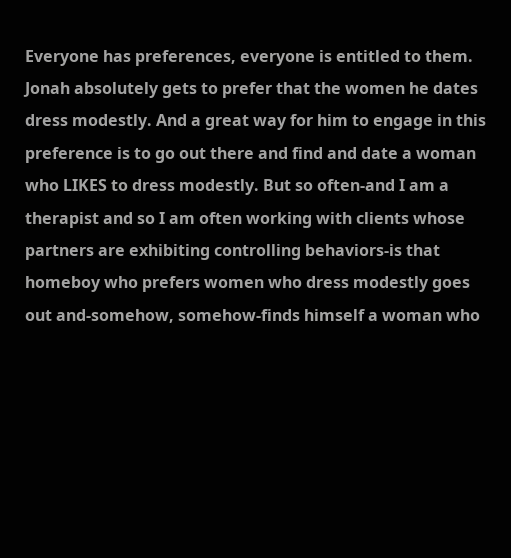Everyone has preferences, everyone is entitled to them. Jonah absolutely gets to prefer that the women he dates dress modestly. And a great way for him to engage in this preference is to go out there and find and date a woman who LIKES to dress modestly. But so often-and I am a therapist and so I am often working with clients whose partners are exhibiting controlling behaviors-is that homeboy who prefers women who dress modestly goes out and-somehow, somehow-finds himself a woman who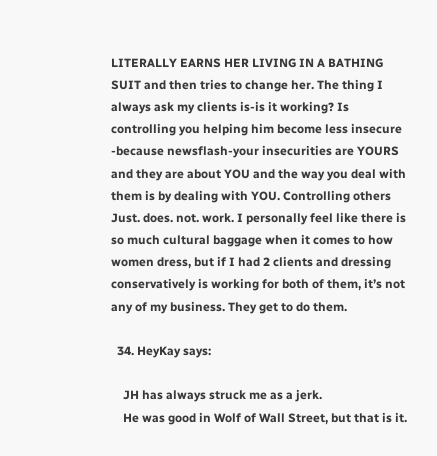LITERALLY EARNS HER LIVING IN A BATHING SUIT and then tries to change her. The thing I always ask my clients is-is it working? Is controlling you helping him become less insecure -because newsflash-your insecurities are YOURS and they are about YOU and the way you deal with them is by dealing with YOU. Controlling others Just. does. not. work. I personally feel like there is so much cultural baggage when it comes to how women dress, but if I had 2 clients and dressing conservatively is working for both of them, it’s not any of my business. They get to do them.

  34. HeyKay says:

    JH has always struck me as a jerk.
    He was good in Wolf of Wall Street, but that is it.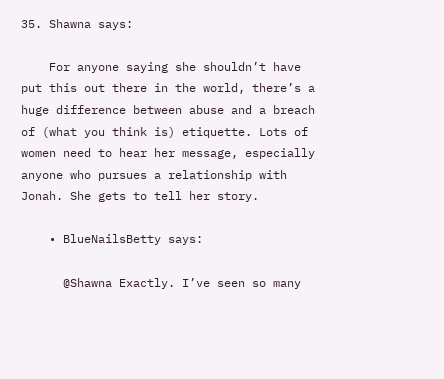35. Shawna says:

    For anyone saying she shouldn’t have put this out there in the world, there’s a huge difference between abuse and a breach of (what you think is) etiquette. Lots of women need to hear her message, especially anyone who pursues a relationship with Jonah. She gets to tell her story.

    • BlueNailsBetty says:

      @Shawna Exactly. I’ve seen so many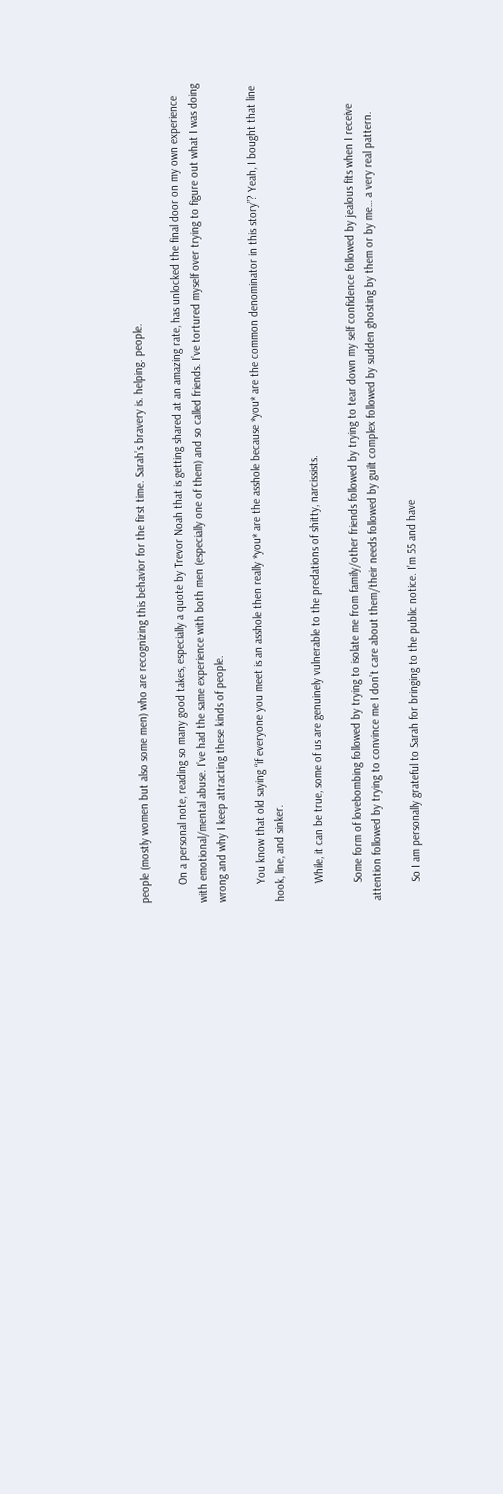people (mostly women but also some men) who are recognizing this behavior for the first time. Sarah’s bravery is. helping. people.

      On a personal note, reading so many good takes, especially a quote by Trevor Noah that is getting shared at an amazing rate, has unlocked the final door on my own experience with emotional/mental abuse. I’ve had the same experience with both men (especially one of them) and so called friends. I’ve tortured myself over trying to figure out what I was doing wrong and why I keep attracting these kinds of people.

      You know that old saying “if everyone you meet is an asshole then really *you* are the asshole because *you* are the common denominator in this story”? Yeah, I bought that line hook, line, and sinker.

      While, it can be true, some of us are genuinely vulnerable to the predations of shitty, narcissists.

      Some form of lovebombing followed by trying to isolate me from family/other friends followed by trying to tear down my self confidence followed by jealous fits when I receive attention followed by trying to convince me I don’t care about them/their needs followed by guilt complex followed by sudden ghosting by them or by me… a very real pattern.

      So I am personally grateful to Sarah for bringing to the public notice. I’m 55 and have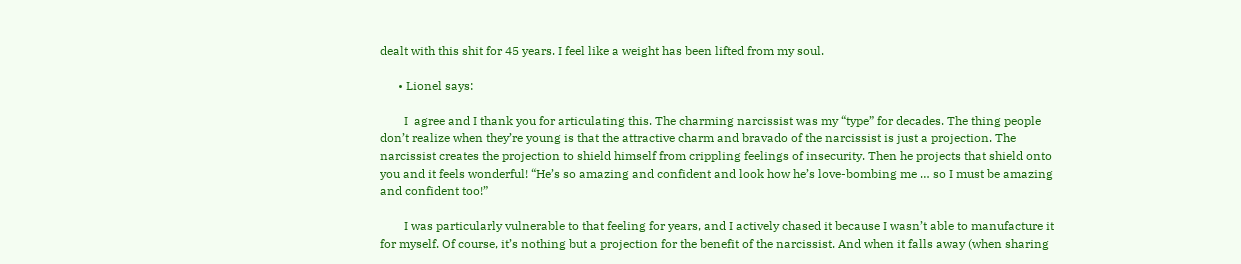dealt with this shit for 45 years. I feel like a weight has been lifted from my soul.

      • Lionel says:

        I  agree and I thank you for articulating this. The charming narcissist was my “type” for decades. The thing people don’t realize when they’re young is that the attractive charm and bravado of the narcissist is just a projection. The narcissist creates the projection to shield himself from crippling feelings of insecurity. Then he projects that shield onto you and it feels wonderful! “He’s so amazing and confident and look how he’s love-bombing me … so I must be amazing and confident too!”

        I was particularly vulnerable to that feeling for years, and I actively chased it because I wasn’t able to manufacture it for myself. Of course, it’s nothing but a projection for the benefit of the narcissist. And when it falls away (when sharing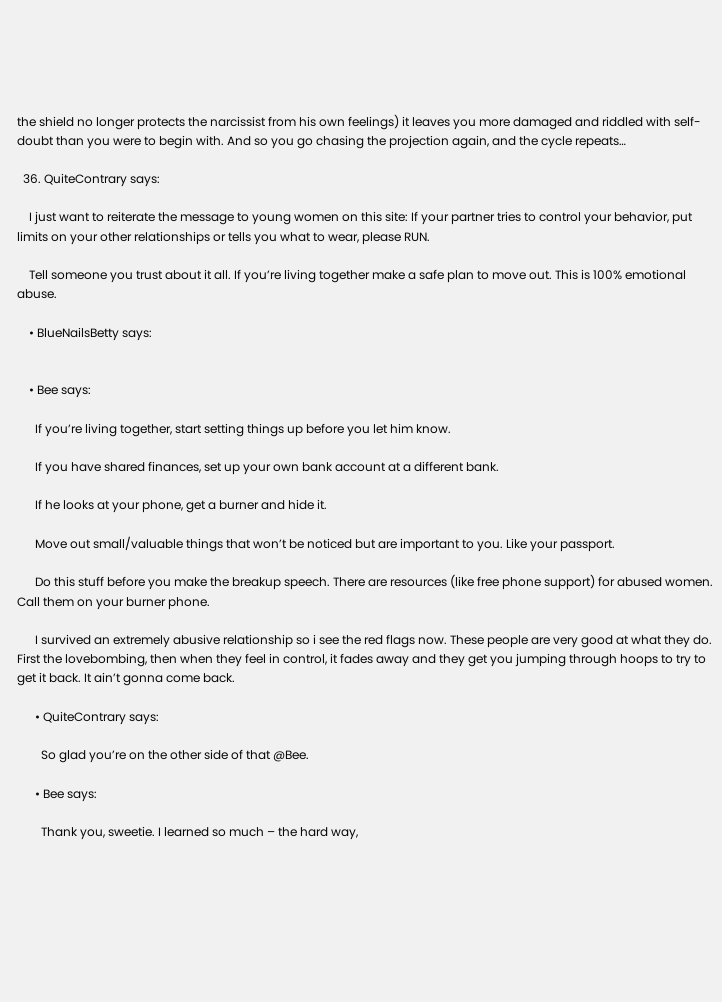the shield no longer protects the narcissist from his own feelings) it leaves you more damaged and riddled with self-doubt than you were to begin with. And so you go chasing the projection again, and the cycle repeats…

  36. QuiteContrary says:

    I just want to reiterate the message to young women on this site: If your partner tries to control your behavior, put limits on your other relationships or tells you what to wear, please RUN.

    Tell someone you trust about it all. If you’re living together make a safe plan to move out. This is 100% emotional abuse.

    • BlueNailsBetty says:


    • Bee says:

      If you’re living together, start setting things up before you let him know.

      If you have shared finances, set up your own bank account at a different bank.

      If he looks at your phone, get a burner and hide it.

      Move out small/valuable things that won’t be noticed but are important to you. Like your passport.

      Do this stuff before you make the breakup speech. There are resources (like free phone support) for abused women. Call them on your burner phone.

      I survived an extremely abusive relationship so i see the red flags now. These people are very good at what they do. First the lovebombing, then when they feel in control, it fades away and they get you jumping through hoops to try to get it back. It ain’t gonna come back.

      • QuiteContrary says:

        So glad you’re on the other side of that @Bee.

      • Bee says:

        Thank you, sweetie. I learned so much – the hard way,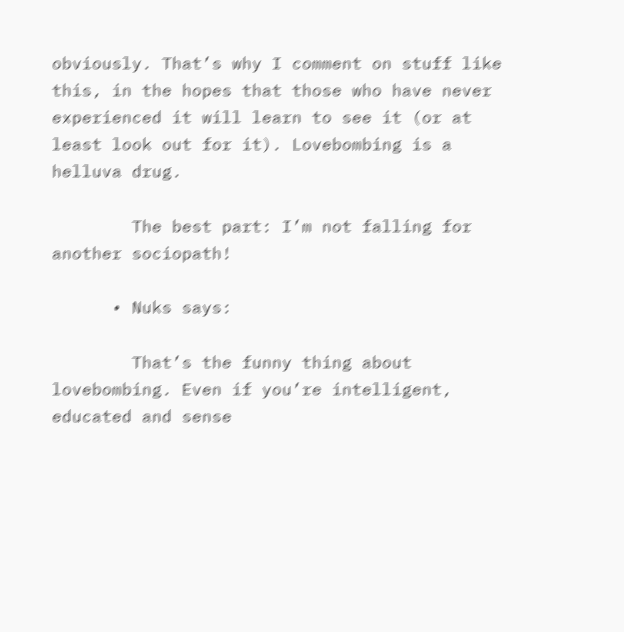obviously. That’s why I comment on stuff like this, in the hopes that those who have never experienced it will learn to see it (or at least look out for it). Lovebombing is a helluva drug.

        The best part: I’m not falling for another sociopath!

      • Nuks says:

        That’s the funny thing about lovebombing. Even if you’re intelligent, educated and sense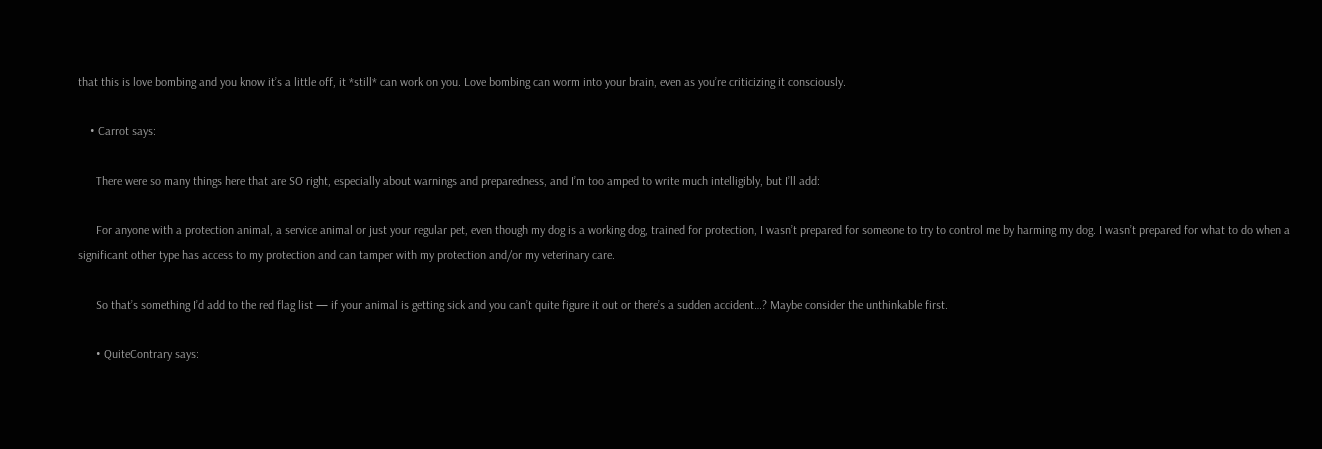that this is love bombing and you know it’s a little off, it *still* can work on you. Love bombing can worm into your brain, even as you’re criticizing it consciously.

    • Carrot says:

      There were so many things here that are SO right, especially about warnings and preparedness, and I’m too amped to write much intelligibly, but I’ll add:

      For anyone with a protection animal, a service animal or just your regular pet, even though my dog is a working dog, trained for protection, I wasn’t prepared for someone to try to control me by harming my dog. I wasn’t prepared for what to do when a significant other type has access to my protection and can tamper with my protection and/or my veterinary care.

      So that’s something I’d add to the red flag list — if your animal is getting sick and you can’t quite figure it out or there’s a sudden accident…? Maybe consider the unthinkable first.

      • QuiteContrary says: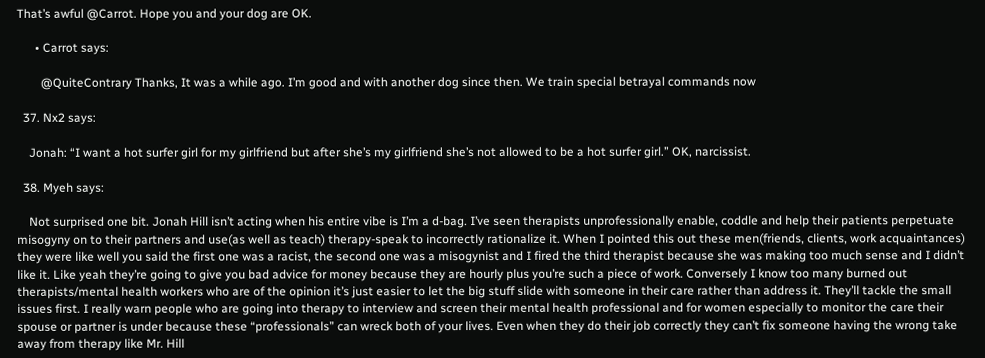That’s awful @Carrot. Hope you and your dog are OK.

      • Carrot says:

        @QuiteContrary Thanks, It was a while ago. I’m good and with another dog since then. We train special betrayal commands now

  37. Nx2 says:

    Jonah: “I want a hot surfer girl for my girlfriend but after she’s my girlfriend she’s not allowed to be a hot surfer girl.” OK, narcissist.

  38. Myeh says:

    Not surprised one bit. Jonah Hill isn’t acting when his entire vibe is I’m a d-bag. I’ve seen therapists unprofessionally enable, coddle and help their patients perpetuate misogyny on to their partners and use(as well as teach) therapy-speak to incorrectly rationalize it. When I pointed this out these men(friends, clients, work acquaintances) they were like well you said the first one was a racist, the second one was a misogynist and I fired the third therapist because she was making too much sense and I didn’t like it. Like yeah they’re going to give you bad advice for money because they are hourly plus you’re such a piece of work. Conversely I know too many burned out therapists/mental health workers who are of the opinion it’s just easier to let the big stuff slide with someone in their care rather than address it. They’ll tackle the small issues first. I really warn people who are going into therapy to interview and screen their mental health professional and for women especially to monitor the care their spouse or partner is under because these “professionals” can wreck both of your lives. Even when they do their job correctly they can’t fix someone having the wrong take away from therapy like Mr. Hill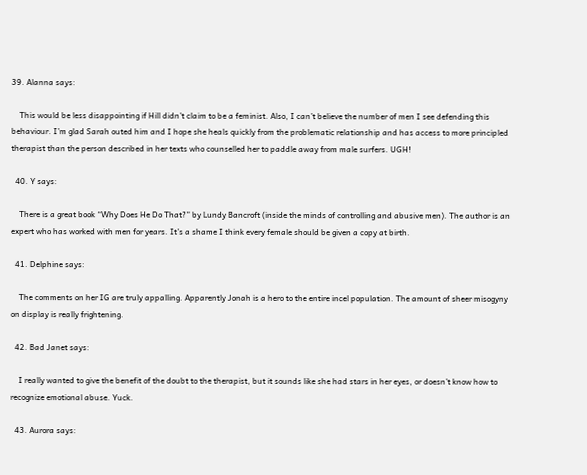39. Alanna says:

    This would be less disappointing if Hill didn’t claim to be a feminist. Also, I can’t believe the number of men I see defending this behaviour. I’m glad Sarah outed him and I hope she heals quickly from the problematic relationship and has access to more principled therapist than the person described in her texts who counselled her to paddle away from male surfers. UGH!

  40. Y says:

    There is a great book “Why Does He Do That?” by Lundy Bancroft (inside the minds of controlling and abusive men). The author is an expert who has worked with men for years. It’s a shame I think every female should be given a copy at birth.

  41. Delphine says:

    The comments on her IG are truly appalling. Apparently Jonah is a hero to the entire incel population. The amount of sheer misogyny on display is really frightening.

  42. Bad Janet says:

    I really wanted to give the benefit of the doubt to the therapist, but it sounds like she had stars in her eyes, or doesn’t know how to recognize emotional abuse. Yuck.

  43. Aurora says: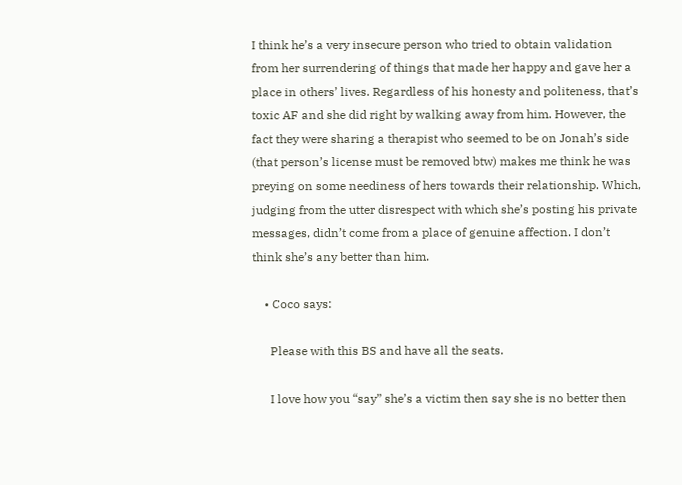I think he’s a very insecure person who tried to obtain validation from her surrendering of things that made her happy and gave her a place in others’ lives. Regardless of his honesty and politeness, that’s toxic AF and she did right by walking away from him. However, the fact they were sharing a therapist who seemed to be on Jonah’s side (that person’s license must be removed btw) makes me think he was preying on some neediness of hers towards their relationship. Which, judging from the utter disrespect with which she’s posting his private messages, didn’t come from a place of genuine affection. I don’t think she’s any better than him.

    • Coco says:

      Please with this BS and have all the seats.

      I love how you “say” she’s a victim then say she is no better then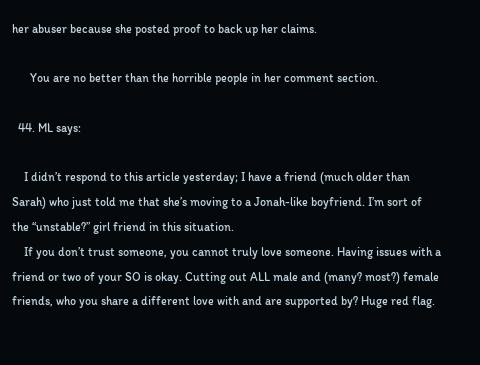her abuser because she posted proof to back up her claims.

      You are no better than the horrible people in her comment section.

  44. ML says:

    I didn’t respond to this article yesterday; I have a friend (much older than Sarah) who just told me that she’s moving to a Jonah-like boyfriend. I’m sort of the “unstable?” girl friend in this situation.
    If you don’t trust someone, you cannot truly love someone. Having issues with a friend or two of your SO is okay. Cutting out ALL male and (many? most?) female friends, who you share a different love with and are supported by? Huge red flag.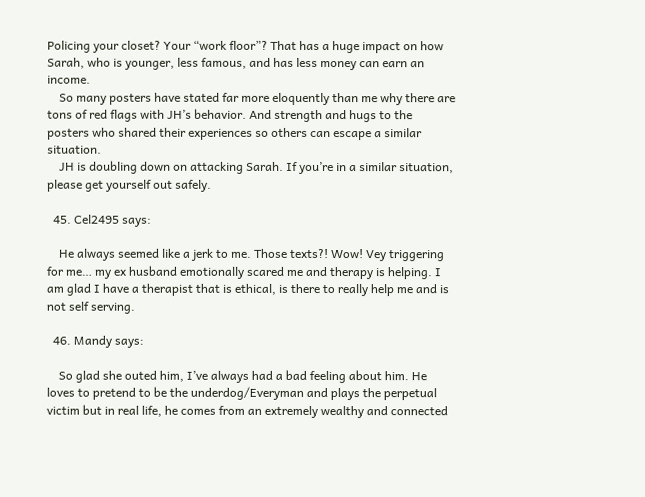Policing your closet? Your “work floor”? That has a huge impact on how Sarah, who is younger, less famous, and has less money can earn an income.
    So many posters have stated far more eloquently than me why there are tons of red flags with JH’s behavior. And strength and hugs to the posters who shared their experiences so others can escape a similar situation.
    JH is doubling down on attacking Sarah. If you’re in a similar situation, please get yourself out safely.

  45. Cel2495 says:

    He always seemed like a jerk to me. Those texts?! Wow! Vey triggering for me… my ex husband emotionally scared me and therapy is helping. I am glad I have a therapist that is ethical, is there to really help me and is not self serving.

  46. Mandy says:

    So glad she outed him, I’ve always had a bad feeling about him. He loves to pretend to be the underdog/Everyman and plays the perpetual victim but in real life, he comes from an extremely wealthy and connected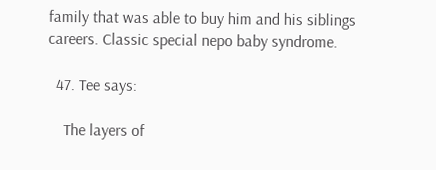family that was able to buy him and his siblings careers. Classic special nepo baby syndrome.

  47. Tee says:

    The layers of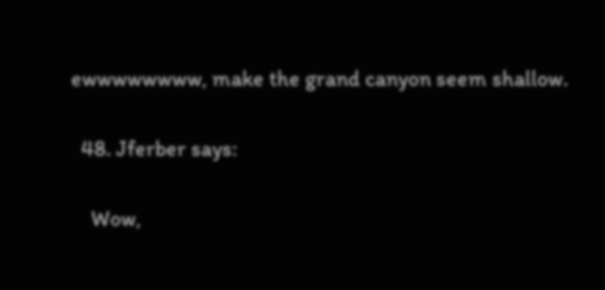ewwwwwwww, make the grand canyon seem shallow.

  48. Jferber says:

    Wow,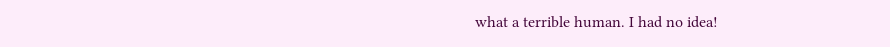what a terrible human. I had no idea!